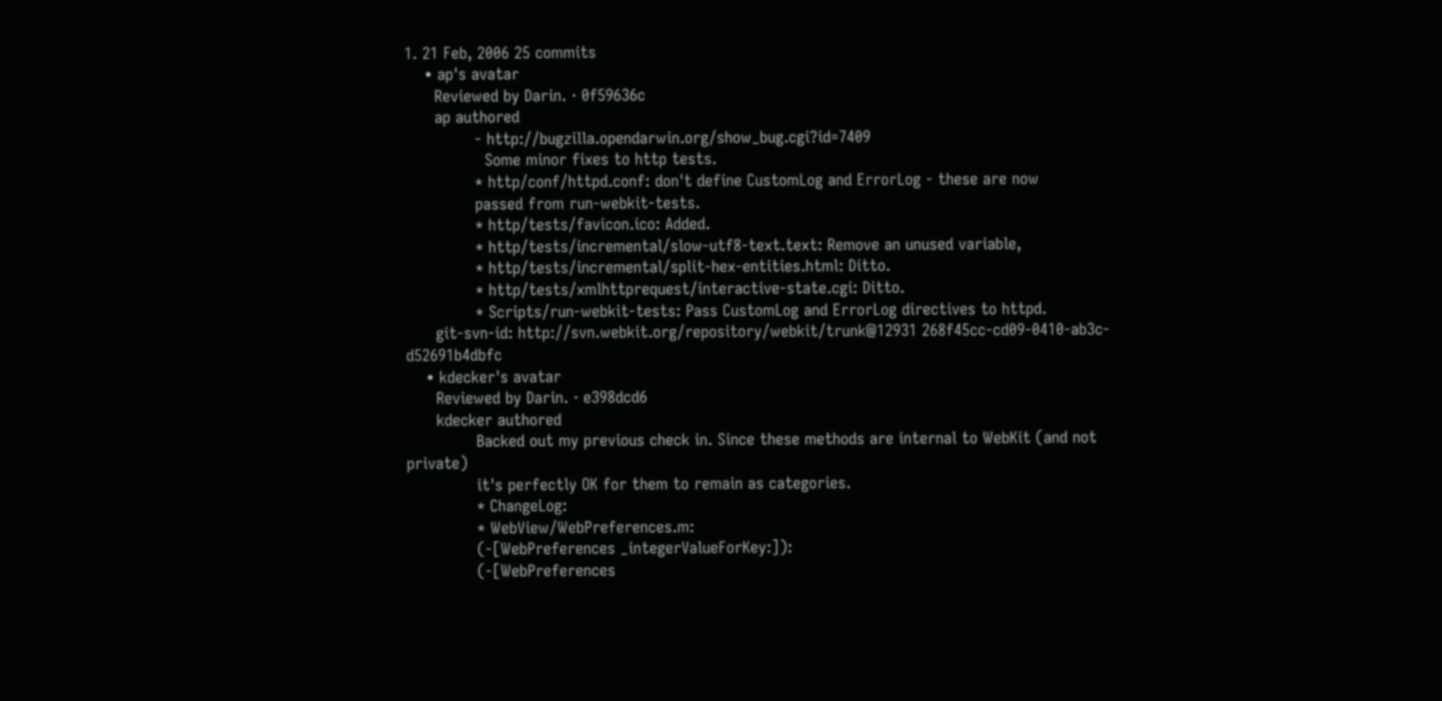1. 21 Feb, 2006 25 commits
    • ap's avatar
      Reviewed by Darin. · 0f59636c
      ap authored
              - http://bugzilla.opendarwin.org/show_bug.cgi?id=7409
                Some minor fixes to http tests.
              * http/conf/httpd.conf: don't define CustomLog and ErrorLog - these are now
              passed from run-webkit-tests.
              * http/tests/favicon.ico: Added.
              * http/tests/incremental/slow-utf8-text.text: Remove an unused variable,
              * http/tests/incremental/split-hex-entities.html: Ditto.
              * http/tests/xmlhttprequest/interactive-state.cgi: Ditto.
              * Scripts/run-webkit-tests: Pass CustomLog and ErrorLog directives to httpd.
      git-svn-id: http://svn.webkit.org/repository/webkit/trunk@12931 268f45cc-cd09-0410-ab3c-d52691b4dbfc
    • kdecker's avatar
      Reviewed by Darin. · e398dcd6
      kdecker authored
              Backed out my previous check in. Since these methods are internal to WebKit (and not private)
              it's perfectly OK for them to remain as categories.
              * ChangeLog:
              * WebView/WebPreferences.m:
              (-[WebPreferences _integerValueForKey:]):
              (-[WebPreferences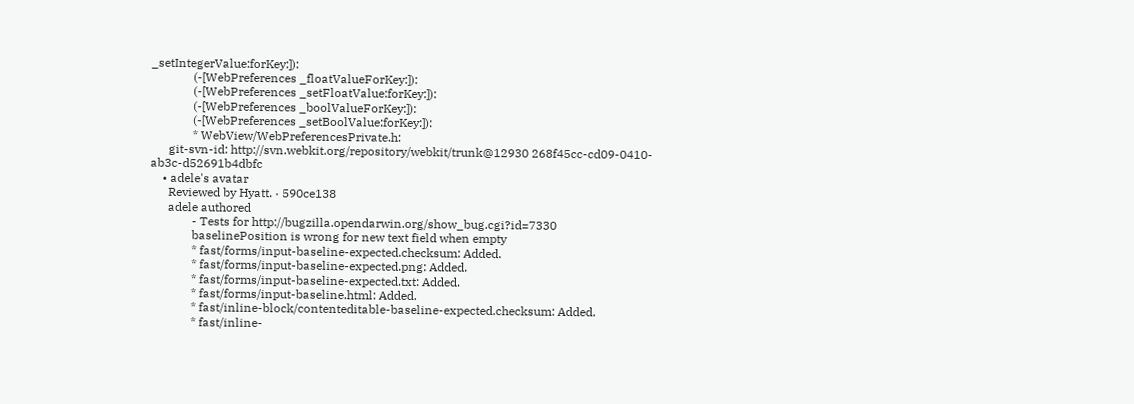_setIntegerValue:forKey:]):
              (-[WebPreferences _floatValueForKey:]):
              (-[WebPreferences _setFloatValue:forKey:]):
              (-[WebPreferences _boolValueForKey:]):
              (-[WebPreferences _setBoolValue:forKey:]):
              * WebView/WebPreferencesPrivate.h:
      git-svn-id: http://svn.webkit.org/repository/webkit/trunk@12930 268f45cc-cd09-0410-ab3c-d52691b4dbfc
    • adele's avatar
      Reviewed by Hyatt. · 590ce138
      adele authored
              - Tests for http://bugzilla.opendarwin.org/show_bug.cgi?id=7330
              baselinePosition is wrong for new text field when empty
              * fast/forms/input-baseline-expected.checksum: Added.
              * fast/forms/input-baseline-expected.png: Added.
              * fast/forms/input-baseline-expected.txt: Added.
              * fast/forms/input-baseline.html: Added.
              * fast/inline-block/contenteditable-baseline-expected.checksum: Added.
              * fast/inline-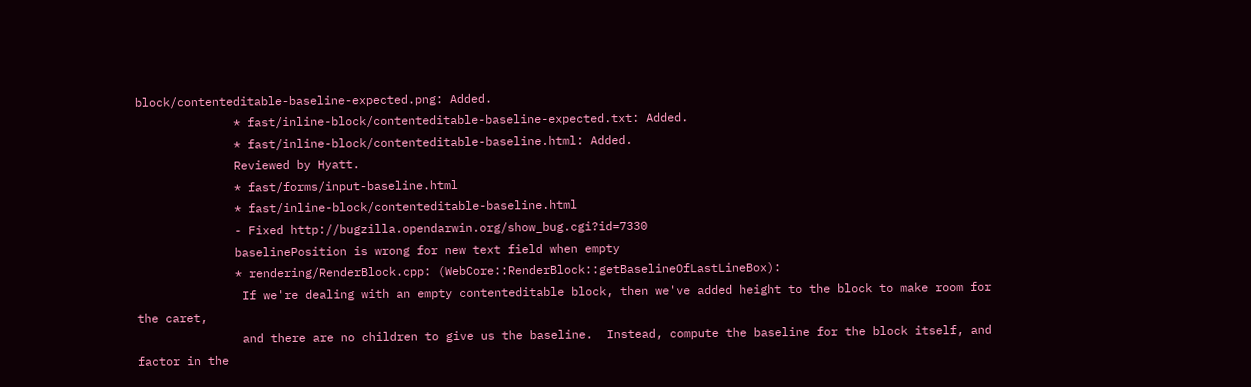block/contenteditable-baseline-expected.png: Added.
              * fast/inline-block/contenteditable-baseline-expected.txt: Added.
              * fast/inline-block/contenteditable-baseline.html: Added.
              Reviewed by Hyatt.
              * fast/forms/input-baseline.html
              * fast/inline-block/contenteditable-baseline.html
              - Fixed http://bugzilla.opendarwin.org/show_bug.cgi?id=7330
              baselinePosition is wrong for new text field when empty
              * rendering/RenderBlock.cpp: (WebCore::RenderBlock::getBaselineOfLastLineBox):
               If we're dealing with an empty contenteditable block, then we've added height to the block to make room for the caret,
               and there are no children to give us the baseline.  Instead, compute the baseline for the block itself, and factor in the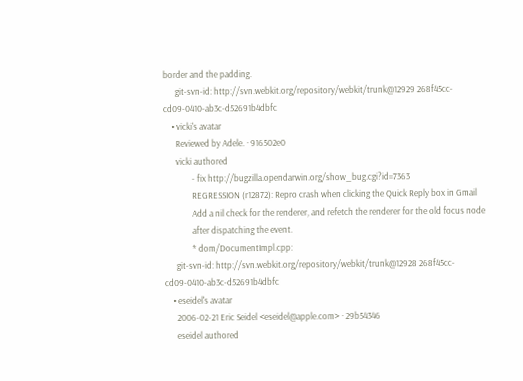border and the padding.
      git-svn-id: http://svn.webkit.org/repository/webkit/trunk@12929 268f45cc-cd09-0410-ab3c-d52691b4dbfc
    • vicki's avatar
      Reviewed by Adele. · 916502e0
      vicki authored
              - fix http://bugzilla.opendarwin.org/show_bug.cgi?id=7363
              REGRESSION (r12872): Repro crash when clicking the Quick Reply box in Gmail
              Add a nil check for the renderer, and refetch the renderer for the old focus node
              after dispatching the event.
              * dom/DocumentImpl.cpp:
      git-svn-id: http://svn.webkit.org/repository/webkit/trunk@12928 268f45cc-cd09-0410-ab3c-d52691b4dbfc
    • eseidel's avatar
      2006-02-21 Eric Seidel <eseidel@apple.com> · 29b54346
      eseidel authored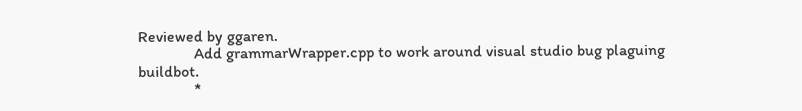Reviewed by ggaren.
              Add grammarWrapper.cpp to work around visual studio bug plaguing buildbot.
              *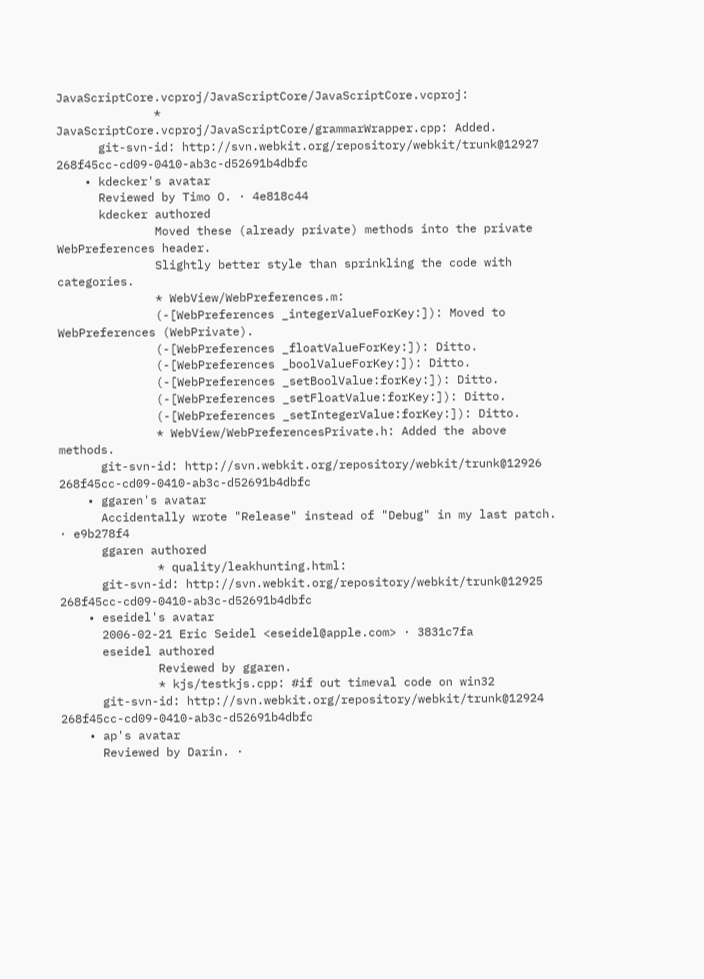JavaScriptCore.vcproj/JavaScriptCore/JavaScriptCore.vcproj:
              * JavaScriptCore.vcproj/JavaScriptCore/grammarWrapper.cpp: Added.
      git-svn-id: http://svn.webkit.org/repository/webkit/trunk@12927 268f45cc-cd09-0410-ab3c-d52691b4dbfc
    • kdecker's avatar
      Reviewed by Timo O. · 4e818c44
      kdecker authored
              Moved these (already private) methods into the private WebPreferences header.
              Slightly better style than sprinkling the code with categories.
              * WebView/WebPreferences.m:
              (-[WebPreferences _integerValueForKey:]): Moved to WebPreferences (WebPrivate).
              (-[WebPreferences _floatValueForKey:]): Ditto.
              (-[WebPreferences _boolValueForKey:]): Ditto.
              (-[WebPreferences _setBoolValue:forKey:]): Ditto.
              (-[WebPreferences _setFloatValue:forKey:]): Ditto.
              (-[WebPreferences _setIntegerValue:forKey:]): Ditto.
              * WebView/WebPreferencesPrivate.h: Added the above methods.
      git-svn-id: http://svn.webkit.org/repository/webkit/trunk@12926 268f45cc-cd09-0410-ab3c-d52691b4dbfc
    • ggaren's avatar
      Accidentally wrote "Release" instead of "Debug" in my last patch. · e9b278f4
      ggaren authored
              * quality/leakhunting.html:
      git-svn-id: http://svn.webkit.org/repository/webkit/trunk@12925 268f45cc-cd09-0410-ab3c-d52691b4dbfc
    • eseidel's avatar
      2006-02-21 Eric Seidel <eseidel@apple.com> · 3831c7fa
      eseidel authored
              Reviewed by ggaren.
              * kjs/testkjs.cpp: #if out timeval code on win32
      git-svn-id: http://svn.webkit.org/repository/webkit/trunk@12924 268f45cc-cd09-0410-ab3c-d52691b4dbfc
    • ap's avatar
      Reviewed by Darin. ·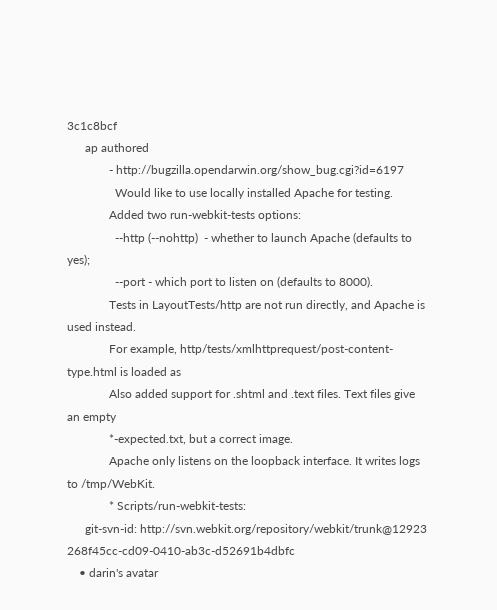3c1c8bcf
      ap authored
              - http://bugzilla.opendarwin.org/show_bug.cgi?id=6197
                Would like to use locally installed Apache for testing.
              Added two run-webkit-tests options:
                --http (--nohttp)  - whether to launch Apache (defaults to yes);
                --port - which port to listen on (defaults to 8000).
              Tests in LayoutTests/http are not run directly, and Apache is used instead.
              For example, http/tests/xmlhttprequest/post-content-type.html is loaded as
              Also added support for .shtml and .text files. Text files give an empty
              *-expected.txt, but a correct image.
              Apache only listens on the loopback interface. It writes logs to /tmp/WebKit.
              * Scripts/run-webkit-tests:
      git-svn-id: http://svn.webkit.org/repository/webkit/trunk@12923 268f45cc-cd09-0410-ab3c-d52691b4dbfc
    • darin's avatar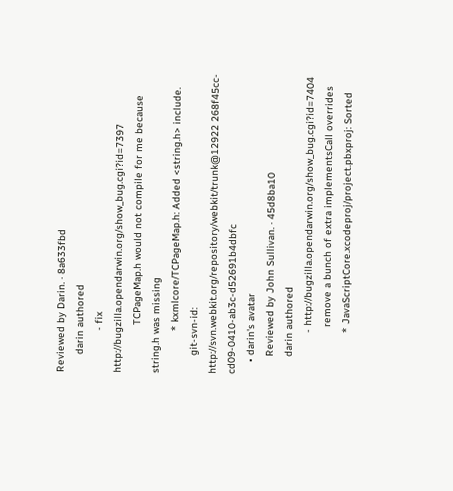Reviewed by Darin. · 8a633fbd
      darin authored
              - fix http://bugzilla.opendarwin.org/show_bug.cgi?id=7397
                TCPageMap.h would not compile for me because string.h was missing
              * kxmlcore/TCPageMap.h: Added <string.h> include.
      git-svn-id: http://svn.webkit.org/repository/webkit/trunk@12922 268f45cc-cd09-0410-ab3c-d52691b4dbfc
    • darin's avatar
      Reviewed by John Sullivan. · 45d8ba10
      darin authored
              - http://bugzilla.opendarwin.org/show_bug.cgi?id=7404
                remove a bunch of extra implementsCall overrides
              * JavaScriptCore.xcodeproj/project.pbxproj: Sorted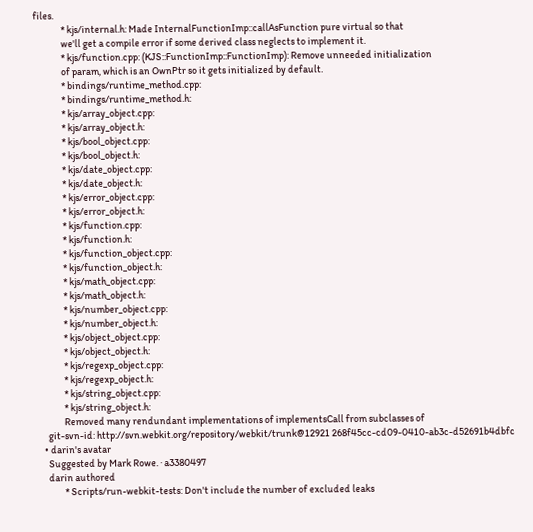files.
              * kjs/internal.h: Made InternalFunctionImp::callAsFunction pure virtual so that
              we'll get a compile error if some derived class neglects to implement it.
              * kjs/function.cpp: (KJS::FunctionImp::FunctionImp): Remove unneeded initialization
              of param, which is an OwnPtr so it gets initialized by default.
              * bindings/runtime_method.cpp:
              * bindings/runtime_method.h:
              * kjs/array_object.cpp:
              * kjs/array_object.h:
              * kjs/bool_object.cpp:
              * kjs/bool_object.h:
              * kjs/date_object.cpp:
              * kjs/date_object.h:
              * kjs/error_object.cpp:
              * kjs/error_object.h:
              * kjs/function.cpp:
              * kjs/function.h:
              * kjs/function_object.cpp:
              * kjs/function_object.h:
              * kjs/math_object.cpp:
              * kjs/math_object.h:
              * kjs/number_object.cpp:
              * kjs/number_object.h:
              * kjs/object_object.cpp:
              * kjs/object_object.h:
              * kjs/regexp_object.cpp:
              * kjs/regexp_object.h:
              * kjs/string_object.cpp:
              * kjs/string_object.h:
              Removed many rendundant implementations of implementsCall from subclasses of
      git-svn-id: http://svn.webkit.org/repository/webkit/trunk@12921 268f45cc-cd09-0410-ab3c-d52691b4dbfc
    • darin's avatar
      Suggested by Mark Rowe. · a3380497
      darin authored
              * Scripts/run-webkit-tests: Don't include the number of excluded leaks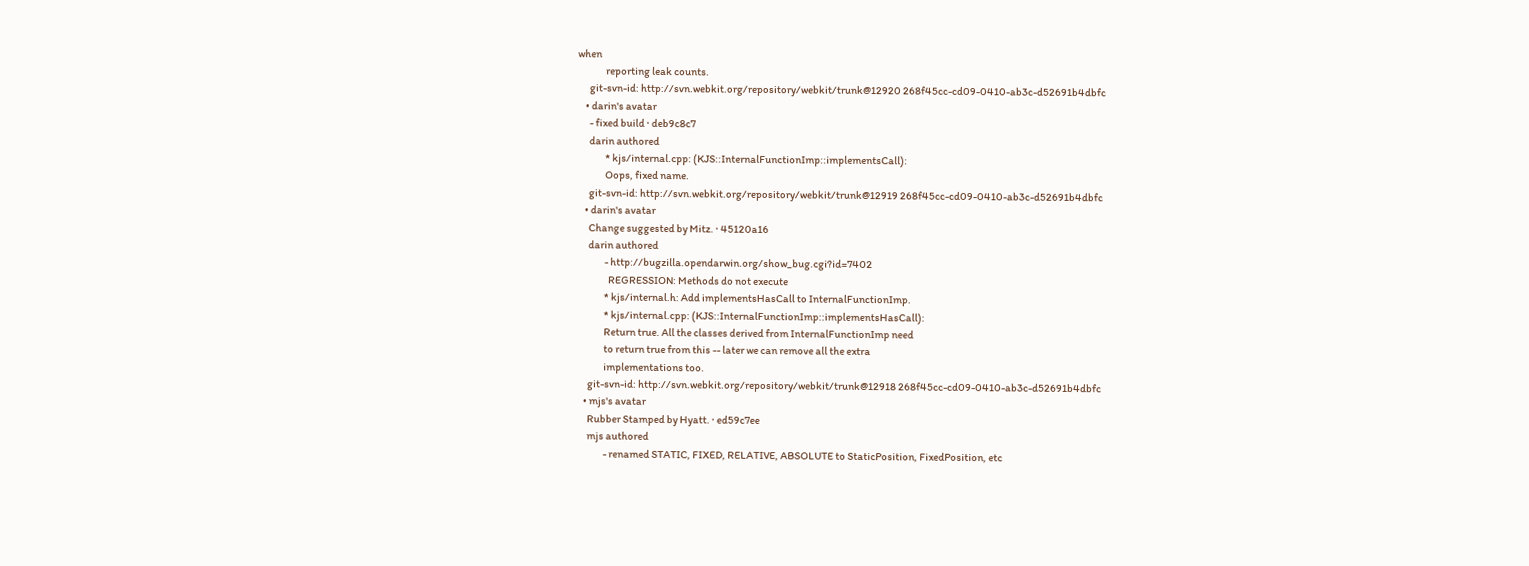when
              reporting leak counts.
      git-svn-id: http://svn.webkit.org/repository/webkit/trunk@12920 268f45cc-cd09-0410-ab3c-d52691b4dbfc
    • darin's avatar
      - fixed build · deb9c8c7
      darin authored
              * kjs/internal.cpp: (KJS::InternalFunctionImp::implementsCall):
              Oops, fixed name.
      git-svn-id: http://svn.webkit.org/repository/webkit/trunk@12919 268f45cc-cd09-0410-ab3c-d52691b4dbfc
    • darin's avatar
      Change suggested by Mitz. · 45120a16
      darin authored
              - http://bugzilla.opendarwin.org/show_bug.cgi?id=7402
                REGRESSION: Methods do not execute
              * kjs/internal.h: Add implementsHasCall to InternalFunctionImp.
              * kjs/internal.cpp: (KJS::InternalFunctionImp::implementsHasCall):
              Return true. All the classes derived from InternalFunctionImp need
              to return true from this -- later we can remove all the extra
              implementations too.
      git-svn-id: http://svn.webkit.org/repository/webkit/trunk@12918 268f45cc-cd09-0410-ab3c-d52691b4dbfc
    • mjs's avatar
      Rubber Stamped by Hyatt. · ed59c7ee
      mjs authored
              - renamed STATIC, FIXED, RELATIVE, ABSOLUTE to StaticPosition, FixedPosition, etc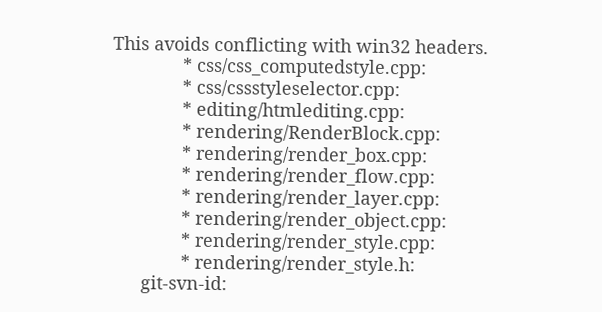This avoids conflicting with win32 headers.
              * css/css_computedstyle.cpp:
              * css/cssstyleselector.cpp:
              * editing/htmlediting.cpp:
              * rendering/RenderBlock.cpp:
              * rendering/render_box.cpp:
              * rendering/render_flow.cpp:
              * rendering/render_layer.cpp:
              * rendering/render_object.cpp:
              * rendering/render_style.cpp:
              * rendering/render_style.h:
      git-svn-id: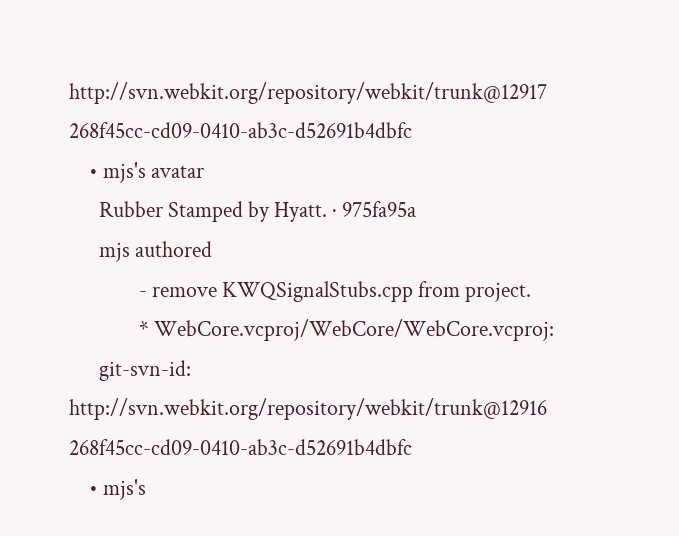http://svn.webkit.org/repository/webkit/trunk@12917 268f45cc-cd09-0410-ab3c-d52691b4dbfc
    • mjs's avatar
      Rubber Stamped by Hyatt. · 975fa95a
      mjs authored
              - remove KWQSignalStubs.cpp from project.
              * WebCore.vcproj/WebCore/WebCore.vcproj:
      git-svn-id: http://svn.webkit.org/repository/webkit/trunk@12916 268f45cc-cd09-0410-ab3c-d52691b4dbfc
    • mjs's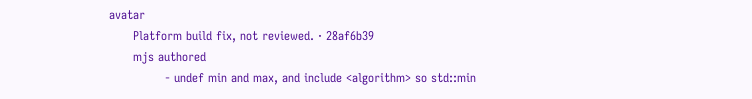avatar
      Platform build fix, not reviewed. · 28af6b39
      mjs authored
              - undef min and max, and include <algorithm> so std::min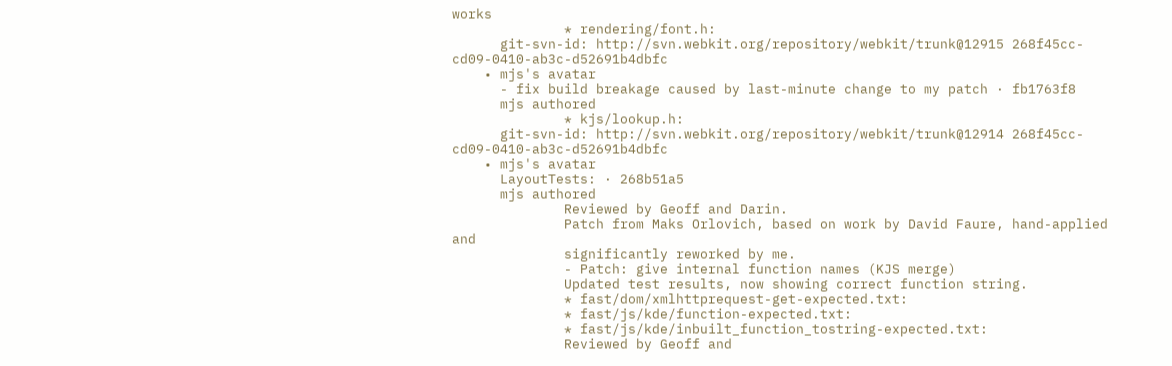works
              * rendering/font.h:
      git-svn-id: http://svn.webkit.org/repository/webkit/trunk@12915 268f45cc-cd09-0410-ab3c-d52691b4dbfc
    • mjs's avatar
      - fix build breakage caused by last-minute change to my patch · fb1763f8
      mjs authored
              * kjs/lookup.h:
      git-svn-id: http://svn.webkit.org/repository/webkit/trunk@12914 268f45cc-cd09-0410-ab3c-d52691b4dbfc
    • mjs's avatar
      LayoutTests: · 268b51a5
      mjs authored
              Reviewed by Geoff and Darin.
              Patch from Maks Orlovich, based on work by David Faure, hand-applied and
              significantly reworked by me.
              - Patch: give internal function names (KJS merge)
              Updated test results, now showing correct function string.
              * fast/dom/xmlhttprequest-get-expected.txt:
              * fast/js/kde/function-expected.txt:
              * fast/js/kde/inbuilt_function_tostring-expected.txt:
              Reviewed by Geoff and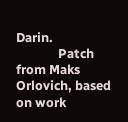Darin.
              Patch from Maks Orlovich, based on work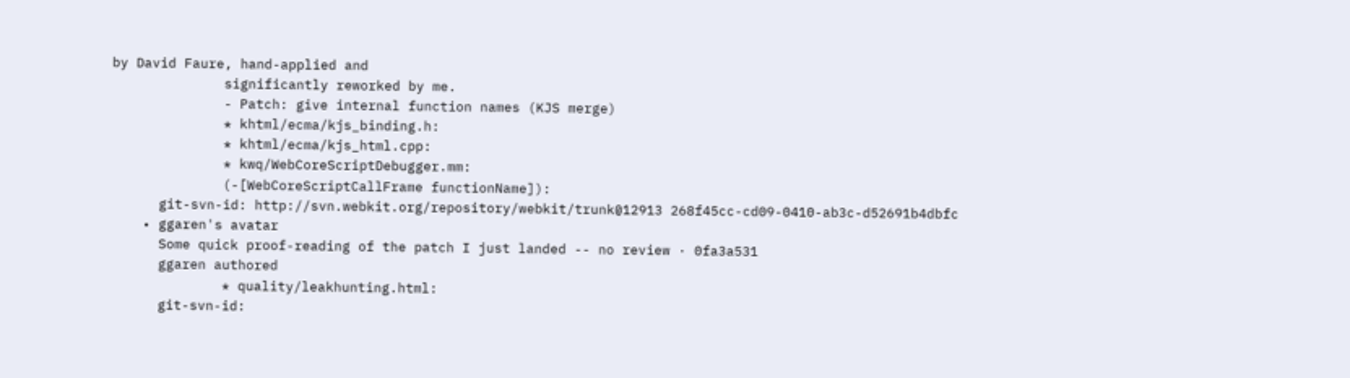by David Faure, hand-applied and
              significantly reworked by me.
              - Patch: give internal function names (KJS merge)
              * khtml/ecma/kjs_binding.h:
              * khtml/ecma/kjs_html.cpp:
              * kwq/WebCoreScriptDebugger.mm:
              (-[WebCoreScriptCallFrame functionName]):
      git-svn-id: http://svn.webkit.org/repository/webkit/trunk@12913 268f45cc-cd09-0410-ab3c-d52691b4dbfc
    • ggaren's avatar
      Some quick proof-reading of the patch I just landed -- no review · 0fa3a531
      ggaren authored
              * quality/leakhunting.html:
      git-svn-id: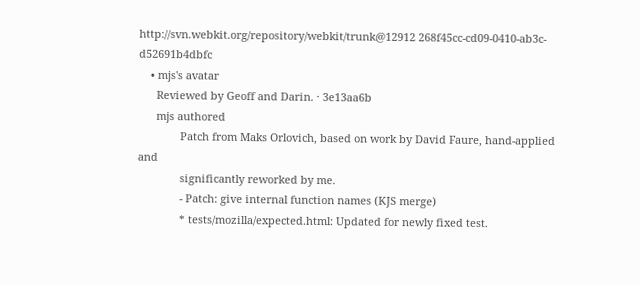http://svn.webkit.org/repository/webkit/trunk@12912 268f45cc-cd09-0410-ab3c-d52691b4dbfc
    • mjs's avatar
      Reviewed by Geoff and Darin. · 3e13aa6b
      mjs authored
              Patch from Maks Orlovich, based on work by David Faure, hand-applied and
              significantly reworked by me.
              - Patch: give internal function names (KJS merge)
              * tests/mozilla/expected.html: Updated for newly fixed test.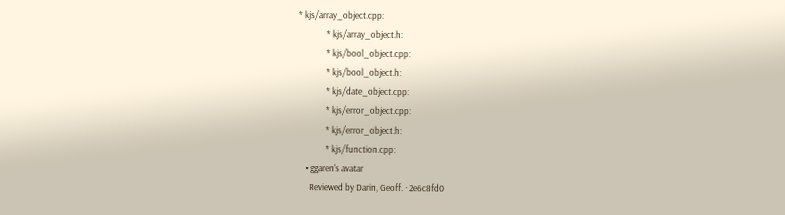* kjs/array_object.cpp:
              * kjs/array_object.h:
              * kjs/bool_object.cpp:
              * kjs/bool_object.h:
              * kjs/date_object.cpp:
              * kjs/error_object.cpp:
              * kjs/error_object.h:
              * kjs/function.cpp:
    • ggaren's avatar
      Reviewed by Darin, Geoff. · 2e6c8fd0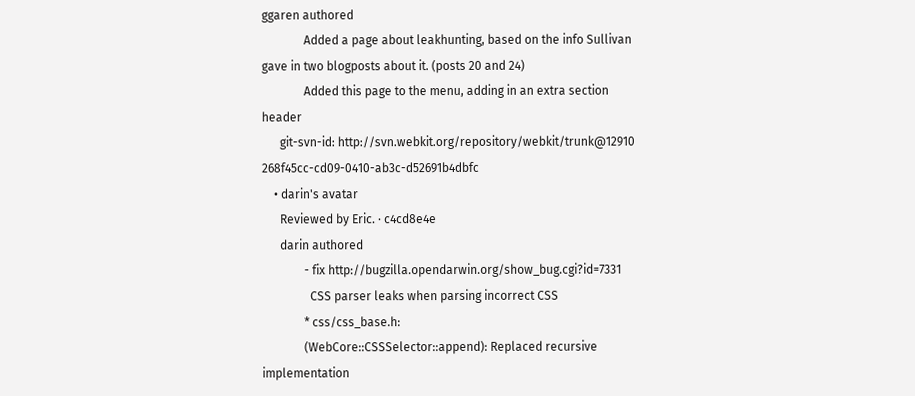ggaren authored
              Added a page about leakhunting, based on the info Sullivan gave in two blogposts about it. (posts 20 and 24)
              Added this page to the menu, adding in an extra section header
      git-svn-id: http://svn.webkit.org/repository/webkit/trunk@12910 268f45cc-cd09-0410-ab3c-d52691b4dbfc
    • darin's avatar
      Reviewed by Eric. · c4cd8e4e
      darin authored
              - fix http://bugzilla.opendarwin.org/show_bug.cgi?id=7331
                CSS parser leaks when parsing incorrect CSS
              * css/css_base.h:
              (WebCore::CSSSelector::append): Replaced recursive implementation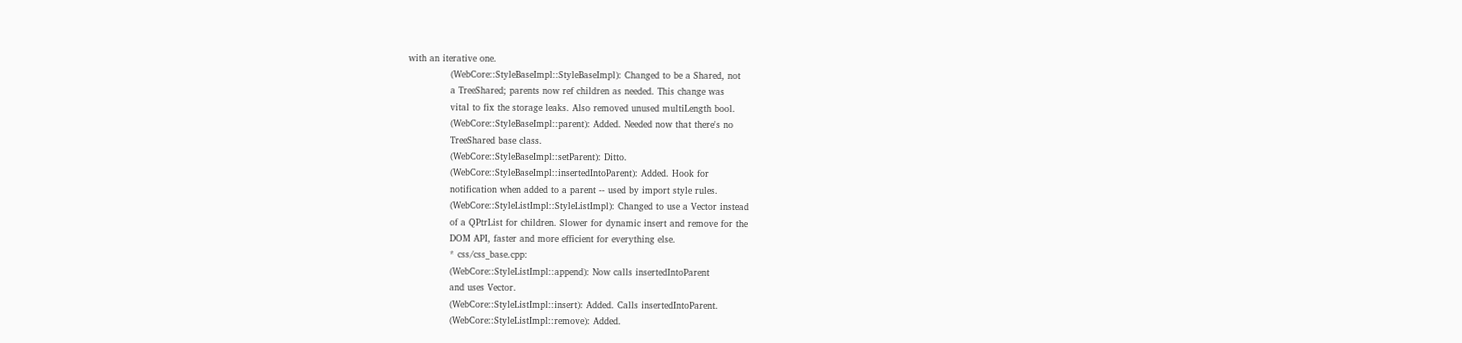with an iterative one.
              (WebCore::StyleBaseImpl::StyleBaseImpl): Changed to be a Shared, not
              a TreeShared; parents now ref children as needed. This change was
              vital to fix the storage leaks. Also removed unused multiLength bool.
              (WebCore::StyleBaseImpl::parent): Added. Needed now that there's no
              TreeShared base class.
              (WebCore::StyleBaseImpl::setParent): Ditto.
              (WebCore::StyleBaseImpl::insertedIntoParent): Added. Hook for
              notification when added to a parent -- used by import style rules.
              (WebCore::StyleListImpl::StyleListImpl): Changed to use a Vector instead
              of a QPtrList for children. Slower for dynamic insert and remove for the
              DOM API, faster and more efficient for everything else.
              * css/css_base.cpp:
              (WebCore::StyleListImpl::append): Now calls insertedIntoParent
              and uses Vector.
              (WebCore::StyleListImpl::insert): Added. Calls insertedIntoParent.
              (WebCore::StyleListImpl::remove): Added.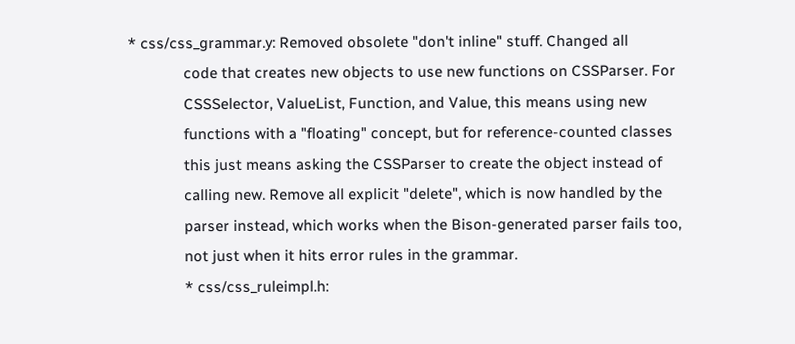* css/css_grammar.y: Removed obsolete "don't inline" stuff. Changed all
              code that creates new objects to use new functions on CSSParser. For
              CSSSelector, ValueList, Function, and Value, this means using new
              functions with a "floating" concept, but for reference-counted classes
              this just means asking the CSSParser to create the object instead of
              calling new. Remove all explicit "delete", which is now handled by the
              parser instead, which works when the Bison-generated parser fails too,
              not just when it hits error rules in the grammar.
              * css/css_ruleimpl.h: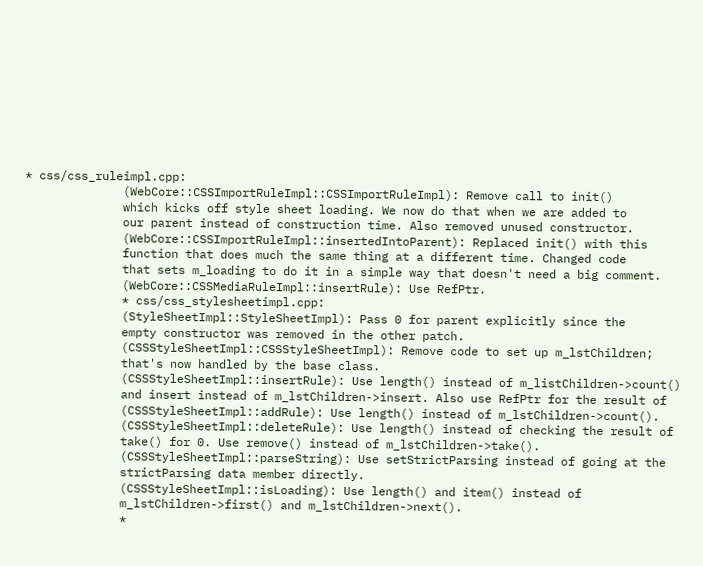* css/css_ruleimpl.cpp:
              (WebCore::CSSImportRuleImpl::CSSImportRuleImpl): Remove call to init()
              which kicks off style sheet loading. We now do that when we are added to
              our parent instead of construction time. Also removed unused constructor.
              (WebCore::CSSImportRuleImpl::insertedIntoParent): Replaced init() with this
              function that does much the same thing at a different time. Changed code
              that sets m_loading to do it in a simple way that doesn't need a big comment.
              (WebCore::CSSMediaRuleImpl::insertRule): Use RefPtr.
              * css/css_stylesheetimpl.cpp:
              (StyleSheetImpl::StyleSheetImpl): Pass 0 for parent explicitly since the
              empty constructor was removed in the other patch.
              (CSSStyleSheetImpl::CSSStyleSheetImpl): Remove code to set up m_lstChildren;
              that's now handled by the base class.
              (CSSStyleSheetImpl::insertRule): Use length() instead of m_listChildren->count()
              and insert instead of m_lstChildren->insert. Also use RefPtr for the result of
              (CSSStyleSheetImpl::addRule): Use length() instead of m_lstChildren->count().
              (CSSStyleSheetImpl::deleteRule): Use length() instead of checking the result of
              take() for 0. Use remove() instead of m_lstChildren->take().
              (CSSStyleSheetImpl::parseString): Use setStrictParsing instead of going at the
              strictParsing data member directly.
              (CSSStyleSheetImpl::isLoading): Use length() and item() instead of
              m_lstChildren->first() and m_lstChildren->next().
              *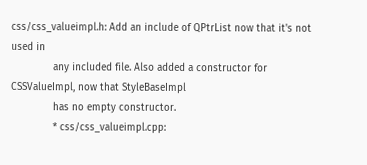css/css_valueimpl.h: Add an include of QPtrList now that it's not used in
              any included file. Also added a constructor for CSSValueImpl, now that StyleBaseImpl
              has no empty constructor.
              * css/css_valueimpl.cpp: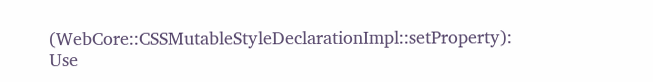(WebCore::CSSMutableStyleDeclarationImpl::setProperty): Use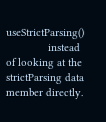useStrictParsing()
              instead of looking at the strictParsing data member directly.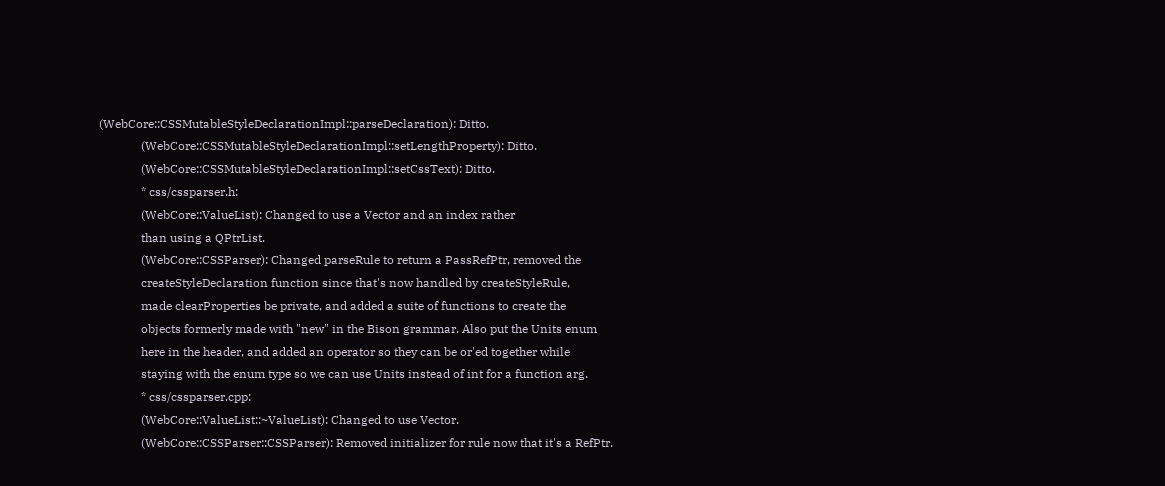(WebCore::CSSMutableStyleDeclarationImpl::parseDeclaration): Ditto.
              (WebCore::CSSMutableStyleDeclarationImpl::setLengthProperty): Ditto.
              (WebCore::CSSMutableStyleDeclarationImpl::setCssText): Ditto.
              * css/cssparser.h:
              (WebCore::ValueList): Changed to use a Vector and an index rather
              than using a QPtrList.
              (WebCore::CSSParser): Changed parseRule to return a PassRefPtr, removed the
              createStyleDeclaration function since that's now handled by createStyleRule,
              made clearProperties be private, and added a suite of functions to create the
              objects formerly made with "new" in the Bison grammar. Also put the Units enum
              here in the header, and added an operator so they can be or'ed together while
              staying with the enum type so we can use Units instead of int for a function arg.
              * css/cssparser.cpp:
              (WebCore::ValueList::~ValueList): Changed to use Vector.
              (WebCore::CSSParser::CSSParser): Removed initializer for rule now that it's a RefPtr.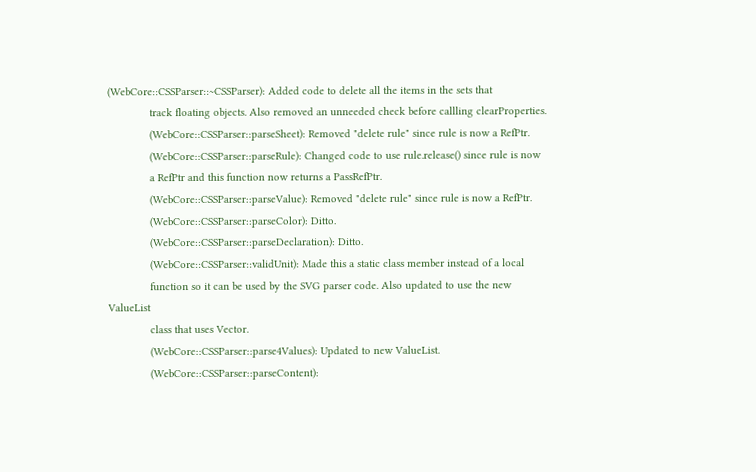(WebCore::CSSParser::~CSSParser): Added code to delete all the items in the sets that
              track floating objects. Also removed an unneeded check before callling clearProperties.
              (WebCore::CSSParser::parseSheet): Removed "delete rule" since rule is now a RefPtr.
              (WebCore::CSSParser::parseRule): Changed code to use rule.release() since rule is now
              a RefPtr and this function now returns a PassRefPtr.
              (WebCore::CSSParser::parseValue): Removed "delete rule" since rule is now a RefPtr.
              (WebCore::CSSParser::parseColor): Ditto.
              (WebCore::CSSParser::parseDeclaration): Ditto.
              (WebCore::CSSParser::validUnit): Made this a static class member instead of a local
              function so it can be used by the SVG parser code. Also updated to use the new ValueList
              class that uses Vector.
              (WebCore::CSSParser::parse4Values): Updated to new ValueList.
              (WebCore::CSSParser::parseContent):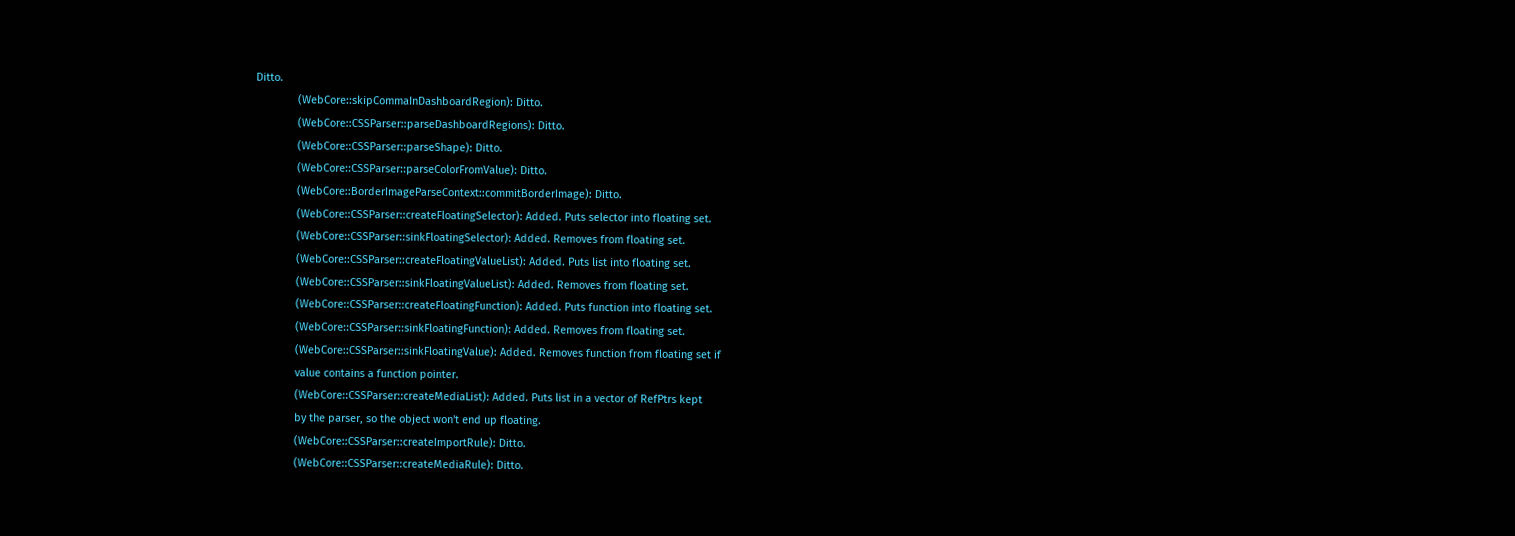Ditto.
              (WebCore::skipCommaInDashboardRegion): Ditto.
              (WebCore::CSSParser::parseDashboardRegions): Ditto.
              (WebCore::CSSParser::parseShape): Ditto.
              (WebCore::CSSParser::parseColorFromValue): Ditto.
              (WebCore::BorderImageParseContext::commitBorderImage): Ditto.
              (WebCore::CSSParser::createFloatingSelector): Added. Puts selector into floating set.
              (WebCore::CSSParser::sinkFloatingSelector): Added. Removes from floating set.
              (WebCore::CSSParser::createFloatingValueList): Added. Puts list into floating set.
              (WebCore::CSSParser::sinkFloatingValueList): Added. Removes from floating set.
              (WebCore::CSSParser::createFloatingFunction): Added. Puts function into floating set.
              (WebCore::CSSParser::sinkFloatingFunction): Added. Removes from floating set.
              (WebCore::CSSParser::sinkFloatingValue): Added. Removes function from floating set if
              value contains a function pointer.
              (WebCore::CSSParser::createMediaList): Added. Puts list in a vector of RefPtrs kept
              by the parser, so the object won't end up floating.
              (WebCore::CSSParser::createImportRule): Ditto.
              (WebCore::CSSParser::createMediaRule): Ditto.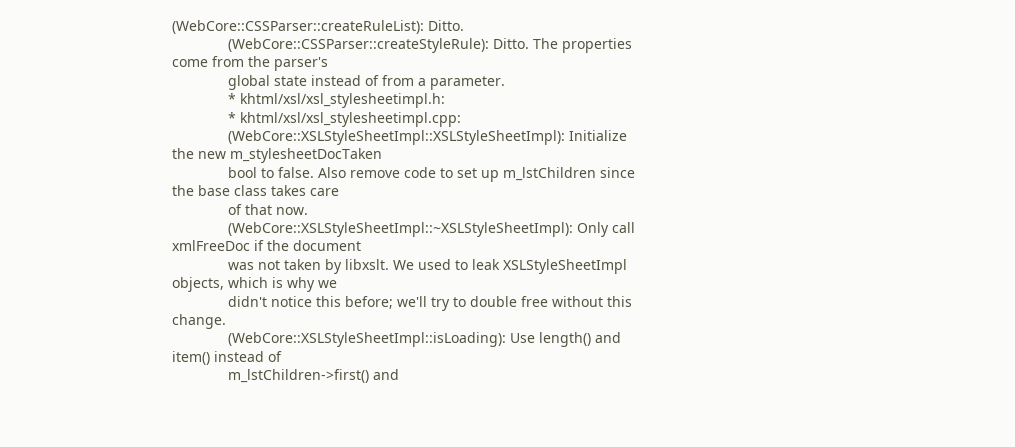(WebCore::CSSParser::createRuleList): Ditto.
              (WebCore::CSSParser::createStyleRule): Ditto. The properties come from the parser's
              global state instead of from a parameter.
              * khtml/xsl/xsl_stylesheetimpl.h:
              * khtml/xsl/xsl_stylesheetimpl.cpp:
              (WebCore::XSLStyleSheetImpl::XSLStyleSheetImpl): Initialize the new m_stylesheetDocTaken
              bool to false. Also remove code to set up m_lstChildren since the base class takes care
              of that now.
              (WebCore::XSLStyleSheetImpl::~XSLStyleSheetImpl): Only call xmlFreeDoc if the document
              was not taken by libxslt. We used to leak XSLStyleSheetImpl objects, which is why we
              didn't notice this before; we'll try to double free without this change.
              (WebCore::XSLStyleSheetImpl::isLoading): Use length() and item() instead of
              m_lstChildren->first() and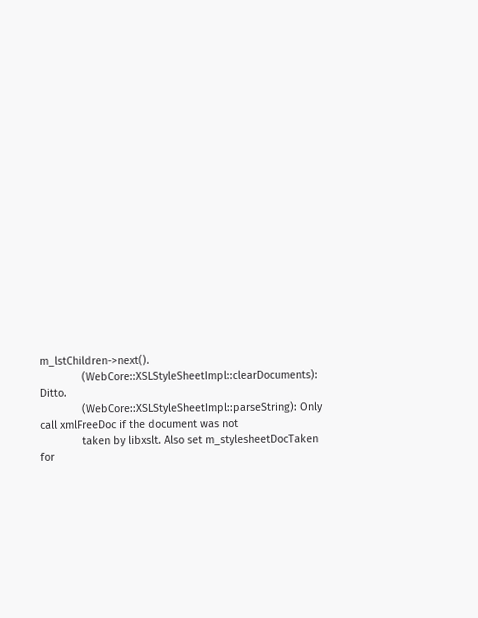m_lstChildren->next().
              (WebCore::XSLStyleSheetImpl::clearDocuments): Ditto.
              (WebCore::XSLStyleSheetImpl::parseString): Only call xmlFreeDoc if the document was not
              taken by libxslt. Also set m_stylesheetDocTaken for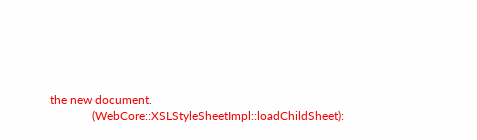the new document.
              (WebCore::XSLStyleSheetImpl::loadChildSheet):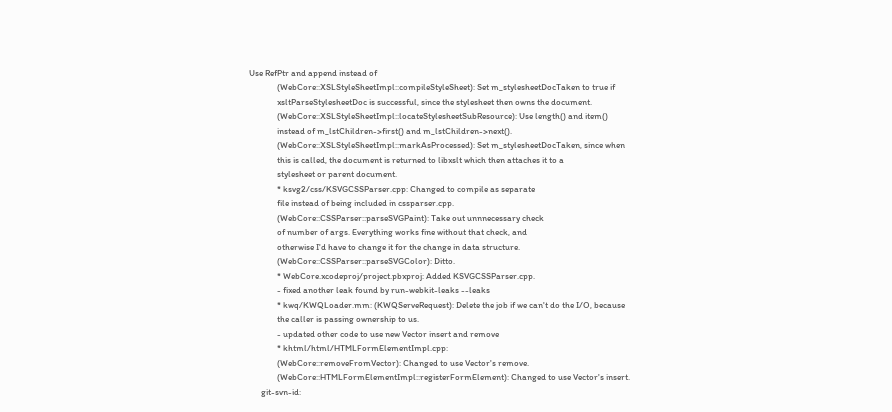Use RefPtr and append instead of
              (WebCore::XSLStyleSheetImpl::compileStyleSheet): Set m_stylesheetDocTaken to true if
              xsltParseStylesheetDoc is successful, since the stylesheet then owns the document.
              (WebCore::XSLStyleSheetImpl::locateStylesheetSubResource): Use length() and item()
              instead of m_lstChildren->first() and m_lstChildren->next().
              (WebCore::XSLStyleSheetImpl::markAsProcessed): Set m_stylesheetDocTaken, since when
              this is called, the document is returned to libxslt which then attaches it to a
              stylesheet or parent document.
              * ksvg2/css/KSVGCSSParser.cpp: Changed to compile as separate
              file instead of being included in cssparser.cpp.
              (WebCore::CSSParser::parseSVGPaint): Take out unnnecessary check
              of number of args. Everything works fine without that check, and
              otherwise I'd have to change it for the change in data structure.
              (WebCore::CSSParser::parseSVGColor): Ditto.
              * WebCore.xcodeproj/project.pbxproj: Added KSVGCSSParser.cpp.
              - fixed another leak found by run-webkit-leaks --leaks
              * kwq/KWQLoader.mm: (KWQServeRequest): Delete the job if we can't do the I/O, because
              the caller is passing ownership to us.
              - updated other code to use new Vector insert and remove
              * khtml/html/HTMLFormElementImpl.cpp:
              (WebCore::removeFromVector): Changed to use Vector's remove.
              (WebCore::HTMLFormElementImpl::registerFormElement): Changed to use Vector's insert.
      git-svn-id: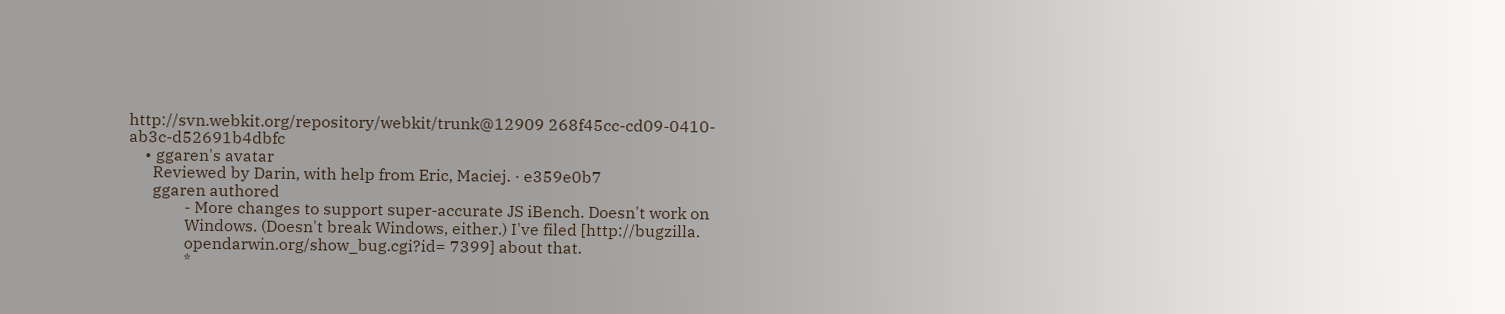http://svn.webkit.org/repository/webkit/trunk@12909 268f45cc-cd09-0410-ab3c-d52691b4dbfc
    • ggaren's avatar
      Reviewed by Darin, with help from Eric, Maciej. · e359e0b7
      ggaren authored
              - More changes to support super-accurate JS iBench. Doesn't work on
              Windows. (Doesn't break Windows, either.) I've filed [http://bugzilla.
              opendarwin.org/show_bug.cgi?id= 7399] about that.
              *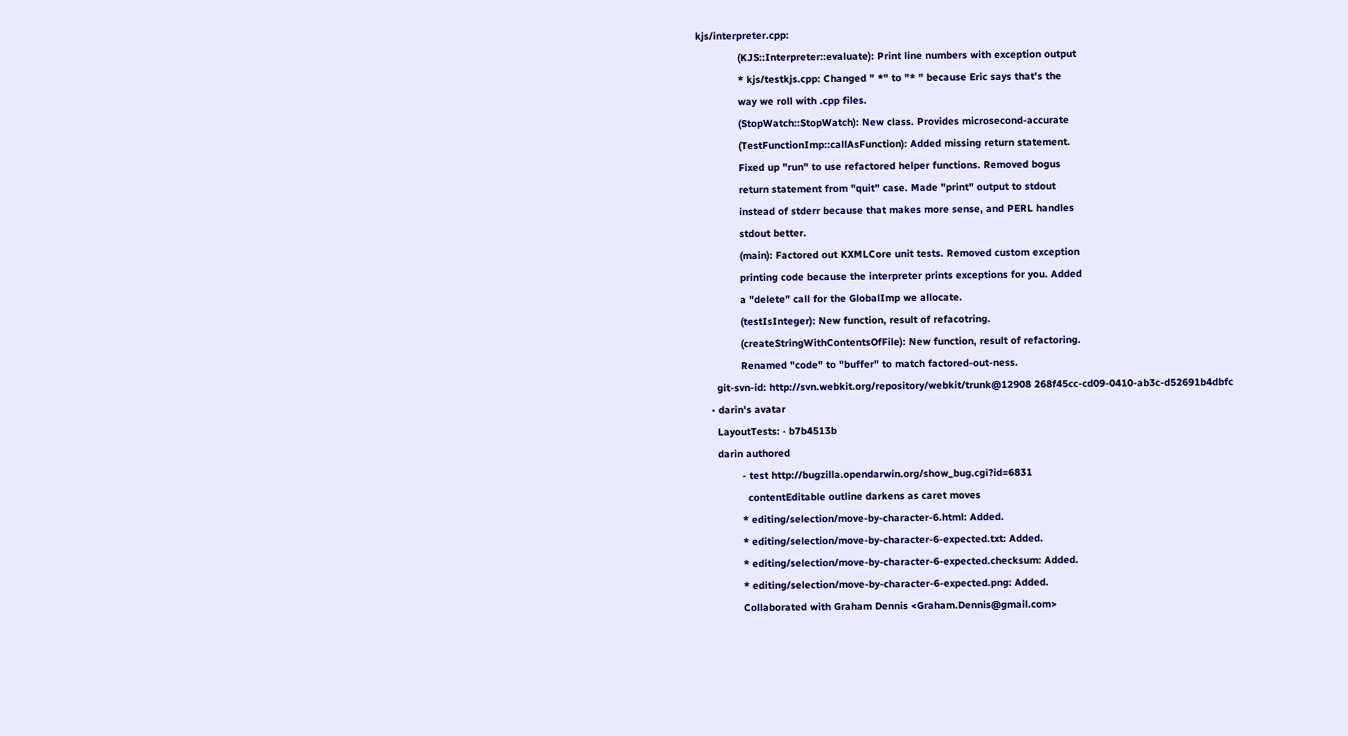kjs/interpreter.cpp:
              (KJS::Interpreter::evaluate): Print line numbers with exception output
              * kjs/testkjs.cpp: Changed " *" to "* " because Eric says that's the
              way we roll with .cpp files.
              (StopWatch::StopWatch): New class. Provides microsecond-accurate
              (TestFunctionImp::callAsFunction): Added missing return statement.
              Fixed up "run" to use refactored helper functions. Removed bogus
              return statement from "quit" case. Made "print" output to stdout
              instead of stderr because that makes more sense, and PERL handles
              stdout better.
              (main): Factored out KXMLCore unit tests. Removed custom exception
              printing code because the interpreter prints exceptions for you. Added
              a "delete" call for the GlobalImp we allocate.
              (testIsInteger): New function, result of refacotring.
              (createStringWithContentsOfFile): New function, result of refactoring.
              Renamed "code" to "buffer" to match factored-out-ness.
      git-svn-id: http://svn.webkit.org/repository/webkit/trunk@12908 268f45cc-cd09-0410-ab3c-d52691b4dbfc
    • darin's avatar
      LayoutTests: · b7b4513b
      darin authored
              - test http://bugzilla.opendarwin.org/show_bug.cgi?id=6831
                contentEditable outline darkens as caret moves
              * editing/selection/move-by-character-6.html: Added.
              * editing/selection/move-by-character-6-expected.txt: Added.
              * editing/selection/move-by-character-6-expected.checksum: Added.
              * editing/selection/move-by-character-6-expected.png: Added.
              Collaborated with Graham Dennis <Graham.Dennis@gmail.com>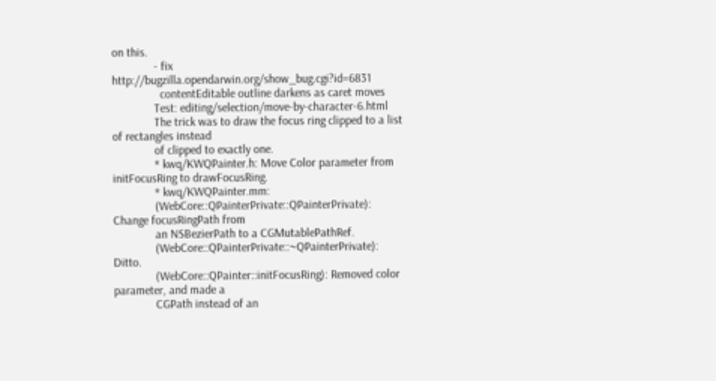on this.
              - fix http://bugzilla.opendarwin.org/show_bug.cgi?id=6831
                contentEditable outline darkens as caret moves
              Test: editing/selection/move-by-character-6.html
              The trick was to draw the focus ring clipped to a list of rectangles instead
              of clipped to exactly one.
              * kwq/KWQPainter.h: Move Color parameter from initFocusRing to drawFocusRing.
              * kwq/KWQPainter.mm:
              (WebCore::QPainterPrivate::QPainterPrivate): Change focusRingPath from
              an NSBezierPath to a CGMutablePathRef.
              (WebCore::QPainterPrivate::~QPainterPrivate): Ditto.
              (WebCore::QPainter::initFocusRing): Removed color parameter, and made a
              CGPath instead of an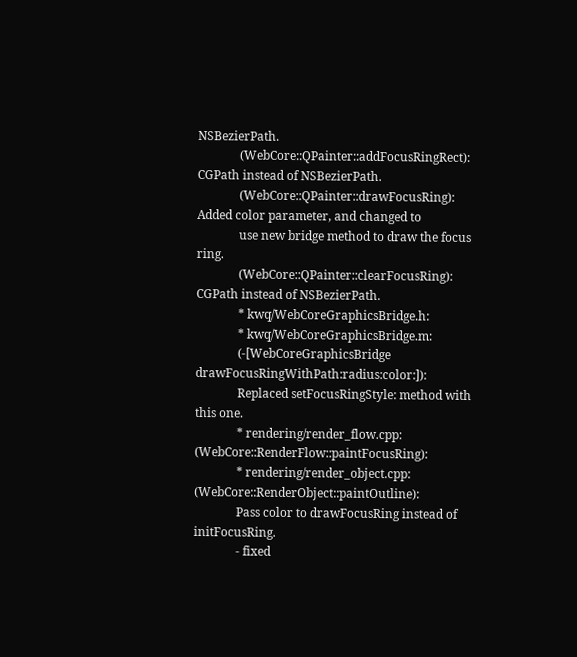NSBezierPath.
              (WebCore::QPainter::addFocusRingRect): CGPath instead of NSBezierPath.
              (WebCore::QPainter::drawFocusRing): Added color parameter, and changed to
              use new bridge method to draw the focus ring.
              (WebCore::QPainter::clearFocusRing): CGPath instead of NSBezierPath.
              * kwq/WebCoreGraphicsBridge.h:
              * kwq/WebCoreGraphicsBridge.m:
              (-[WebCoreGraphicsBridge drawFocusRingWithPath:radius:color:]):
              Replaced setFocusRingStyle: method with this one.
              * rendering/render_flow.cpp: (WebCore::RenderFlow::paintFocusRing):
              * rendering/render_object.cpp: (WebCore::RenderObject::paintOutline):
              Pass color to drawFocusRing instead of initFocusRing.
              - fixed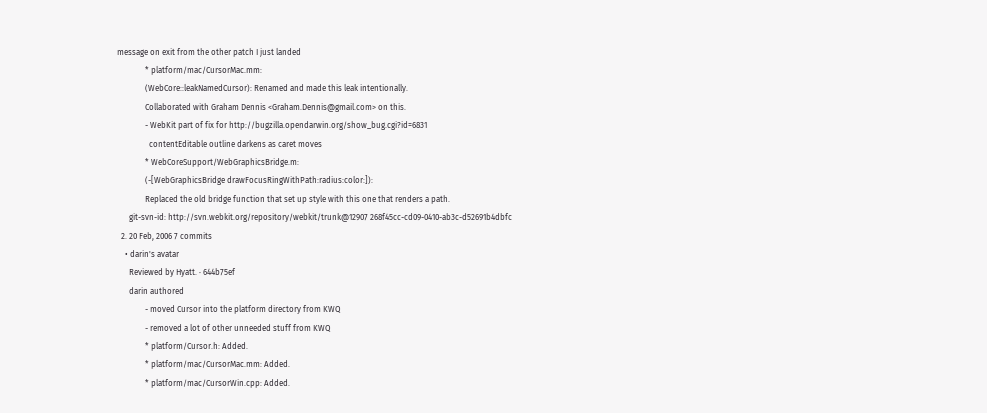message on exit from the other patch I just landed
              * platform/mac/CursorMac.mm:
              (WebCore::leakNamedCursor): Renamed and made this leak intentionally.
              Collaborated with Graham Dennis <Graham.Dennis@gmail.com> on this.
              - WebKit part of fix for http://bugzilla.opendarwin.org/show_bug.cgi?id=6831
                contentEditable outline darkens as caret moves
              * WebCoreSupport/WebGraphicsBridge.m:
              (-[WebGraphicsBridge drawFocusRingWithPath:radius:color:]):
              Replaced the old bridge function that set up style with this one that renders a path.
      git-svn-id: http://svn.webkit.org/repository/webkit/trunk@12907 268f45cc-cd09-0410-ab3c-d52691b4dbfc
  2. 20 Feb, 2006 7 commits
    • darin's avatar
      Reviewed by Hyatt. · 644b75ef
      darin authored
              - moved Cursor into the platform directory from KWQ
              - removed a lot of other unneeded stuff from KWQ
              * platform/Cursor.h: Added.
              * platform/mac/CursorMac.mm: Added.
              * platform/mac/CursorWin.cpp: Added.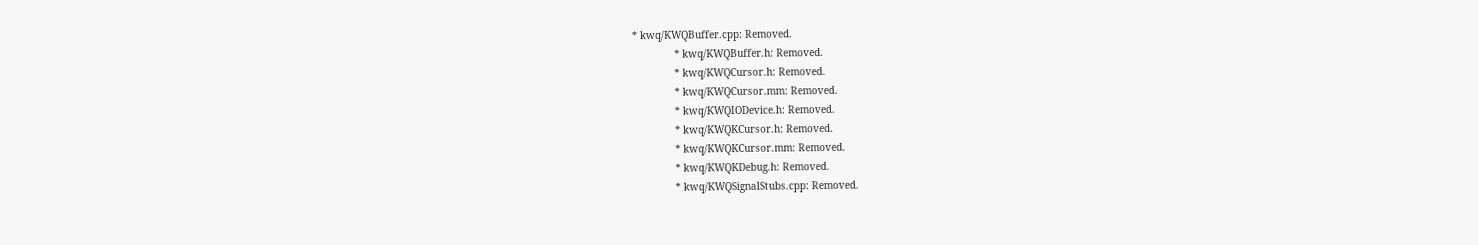* kwq/KWQBuffer.cpp: Removed.
              * kwq/KWQBuffer.h: Removed.
              * kwq/KWQCursor.h: Removed.
              * kwq/KWQCursor.mm: Removed.
              * kwq/KWQIODevice.h: Removed.
              * kwq/KWQKCursor.h: Removed.
              * kwq/KWQKCursor.mm: Removed.
              * kwq/KWQKDebug.h: Removed.
              * kwq/KWQSignalStubs.cpp: Removed.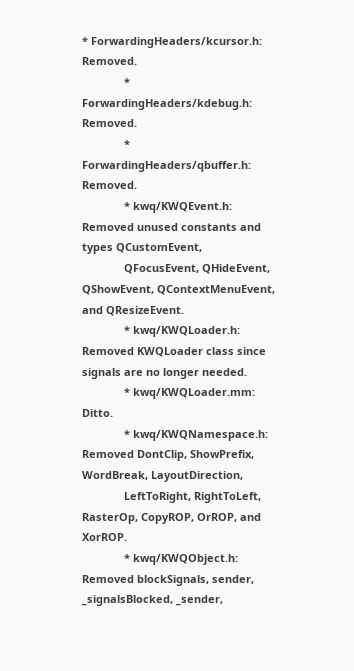* ForwardingHeaders/kcursor.h: Removed.
              * ForwardingHeaders/kdebug.h: Removed.
              * ForwardingHeaders/qbuffer.h: Removed.
              * kwq/KWQEvent.h: Removed unused constants and types QCustomEvent,
              QFocusEvent, QHideEvent, QShowEvent, QContextMenuEvent, and QResizeEvent.
              * kwq/KWQLoader.h: Removed KWQLoader class since signals are no longer needed.
              * kwq/KWQLoader.mm: Ditto.
              * kwq/KWQNamespace.h: Removed DontClip, ShowPrefix, WordBreak, LayoutDirection,
              LeftToRight, RightToLeft, RasterOp, CopyROP, OrROP, and XorROP.
              * kwq/KWQObject.h: Removed blockSignals, sender, _signalsBlocked, _sender,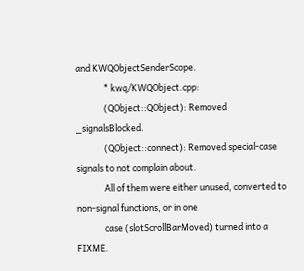and KWQObjectSenderScope.
              * kwq/KWQObject.cpp:
              (QObject::QObject): Removed _signalsBlocked.
              (QObject::connect): Removed special-case signals to not complain about.
              All of them were either unused, converted to non-signal functions, or in one
              case (slotScrollBarMoved) turned into a FIXME.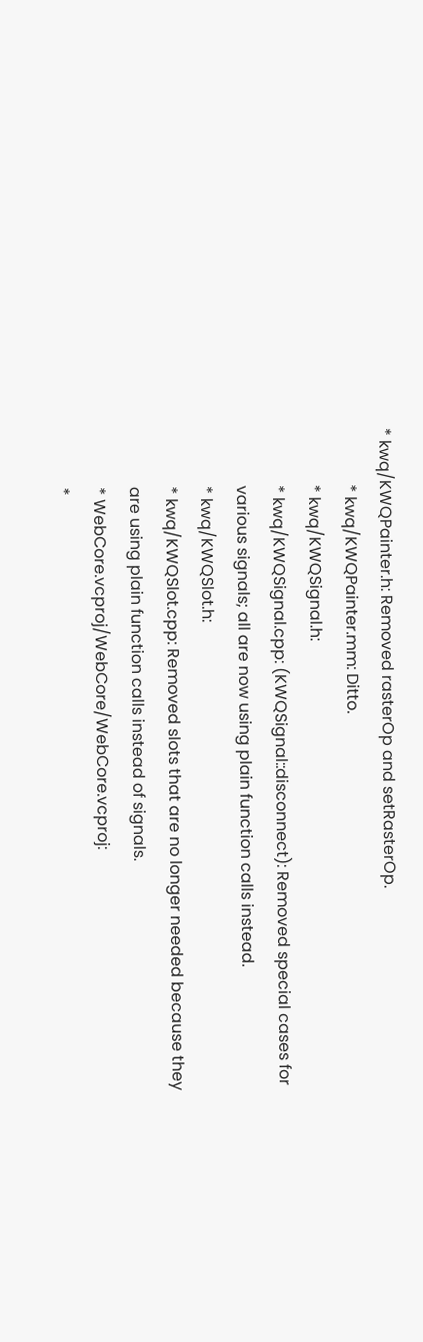* kwq/KWQPainter.h: Removed rasterOp and setRasterOp.
              * kwq/KWQPainter.mm: Ditto.
              * kwq/KWQSignal.h:
              * kwq/KWQSignal.cpp: (KWQSignal::disconnect): Removed special cases for
              various signals; all are now using plain function calls instead.
              * kwq/KWQSlot.h:
              * kwq/KWQSlot.cpp: Removed slots that are no longer needed because they
              are using plain function calls instead of signals.
              * WebCore.vcproj/WebCore/WebCore.vcproj:
              *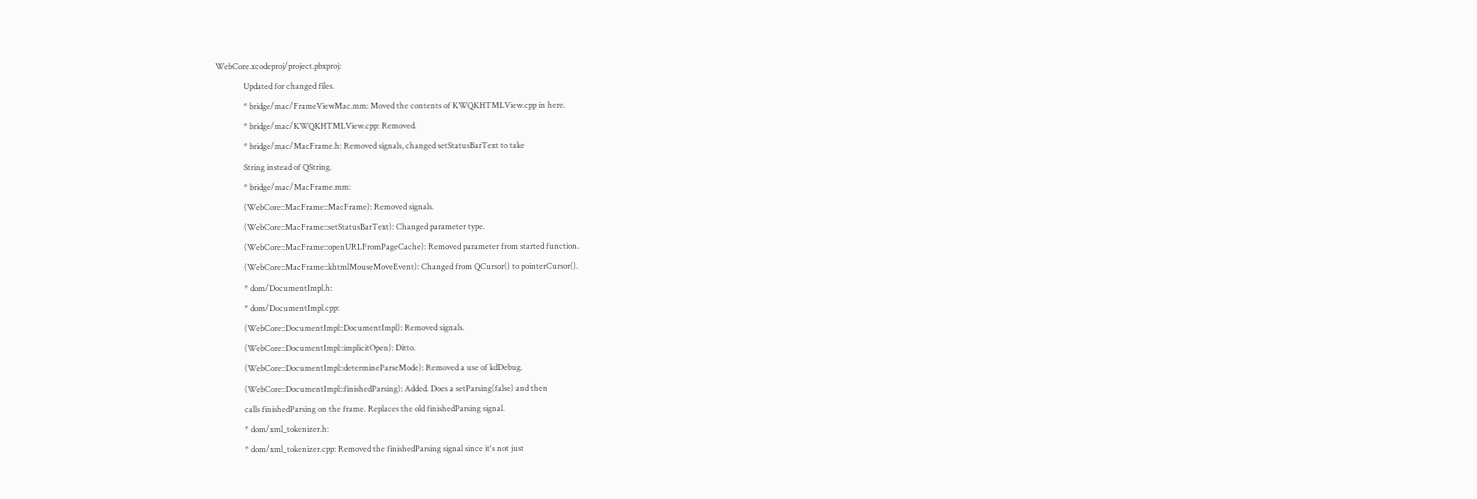WebCore.xcodeproj/project.pbxproj:
              Updated for changed files.
              * bridge/mac/FrameViewMac.mm: Moved the contents of KWQKHTMLView.cpp in here.
              * bridge/mac/KWQKHTMLView.cpp: Removed.
              * bridge/mac/MacFrame.h: Removed signals, changed setStatusBarText to take
              String instead of QString.
              * bridge/mac/MacFrame.mm:
              (WebCore::MacFrame::MacFrame): Removed signals.
              (WebCore::MacFrame::setStatusBarText): Changed parameter type.
              (WebCore::MacFrame::openURLFromPageCache): Removed parameter from started function.
              (WebCore::MacFrame::khtmlMouseMoveEvent): Changed from QCursor() to pointerCursor().
              * dom/DocumentImpl.h:
              * dom/DocumentImpl.cpp:
              (WebCore::DocumentImpl::DocumentImpl): Removed signals.
              (WebCore::DocumentImpl::implicitOpen): Ditto.
              (WebCore::DocumentImpl::determineParseMode): Removed a use of kdDebug.
              (WebCore::DocumentImpl::finishedParsing): Added. Does a setParsing(false) and then
              calls finishedParsing on the frame. Replaces the old finishedParsing signal.
              * dom/xml_tokenizer.h:
              * dom/xml_tokenizer.cpp: Removed the finishedParsing signal since it's not just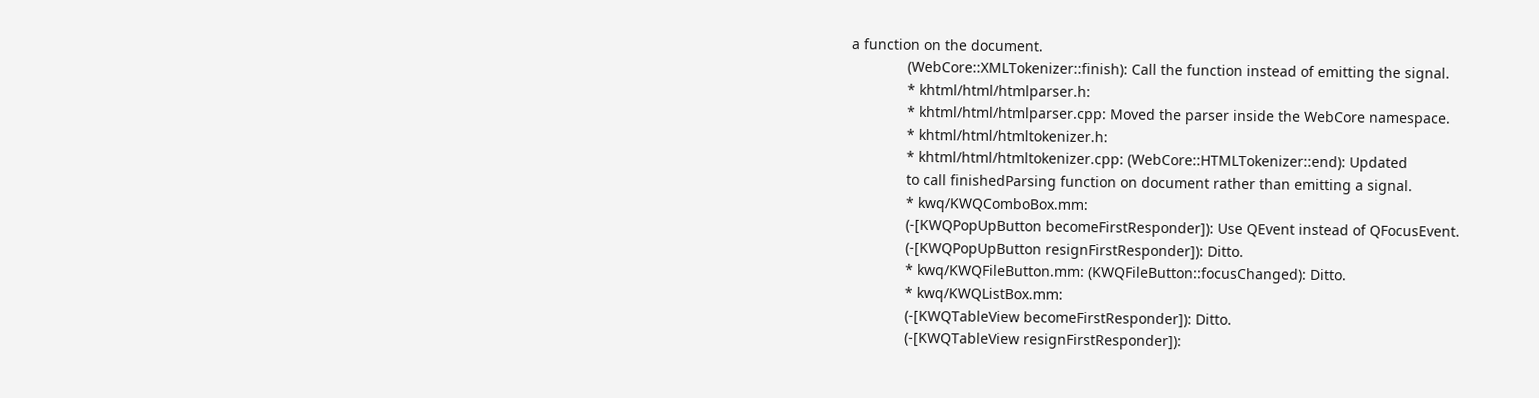a function on the document.
              (WebCore::XMLTokenizer::finish): Call the function instead of emitting the signal.
              * khtml/html/htmlparser.h:
              * khtml/html/htmlparser.cpp: Moved the parser inside the WebCore namespace.
              * khtml/html/htmltokenizer.h:
              * khtml/html/htmltokenizer.cpp: (WebCore::HTMLTokenizer::end): Updated
              to call finishedParsing function on document rather than emitting a signal.
              * kwq/KWQComboBox.mm:
              (-[KWQPopUpButton becomeFirstResponder]): Use QEvent instead of QFocusEvent.
              (-[KWQPopUpButton resignFirstResponder]): Ditto.
              * kwq/KWQFileButton.mm: (KWQFileButton::focusChanged): Ditto.
              * kwq/KWQListBox.mm:
              (-[KWQTableView becomeFirstResponder]): Ditto.
              (-[KWQTableView resignFirstResponder]):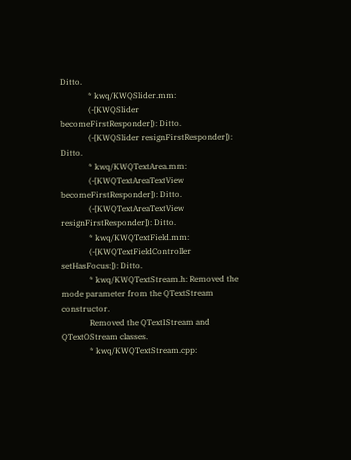Ditto.
              * kwq/KWQSlider.mm:
              (-[KWQSlider becomeFirstResponder]): Ditto.
              (-[KWQSlider resignFirstResponder]): Ditto.
              * kwq/KWQTextArea.mm:
              (-[KWQTextAreaTextView becomeFirstResponder]): Ditto.
              (-[KWQTextAreaTextView resignFirstResponder]): Ditto.
              * kwq/KWQTextField.mm:
              (-[KWQTextFieldController setHasFocus:]): Ditto.
              * kwq/KWQTextStream.h: Removed the mode parameter from the QTextStream constructor.
              Removed the QTextIStream and QTextOStream classes.
              * kwq/KWQTextStream.cpp: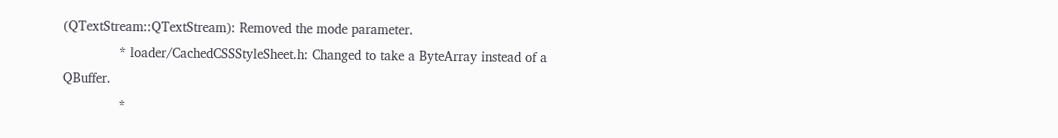(QTextStream::QTextStream): Removed the mode parameter.
              * loader/CachedCSSStyleSheet.h: Changed to take a ByteArray instead of a QBuffer.
              *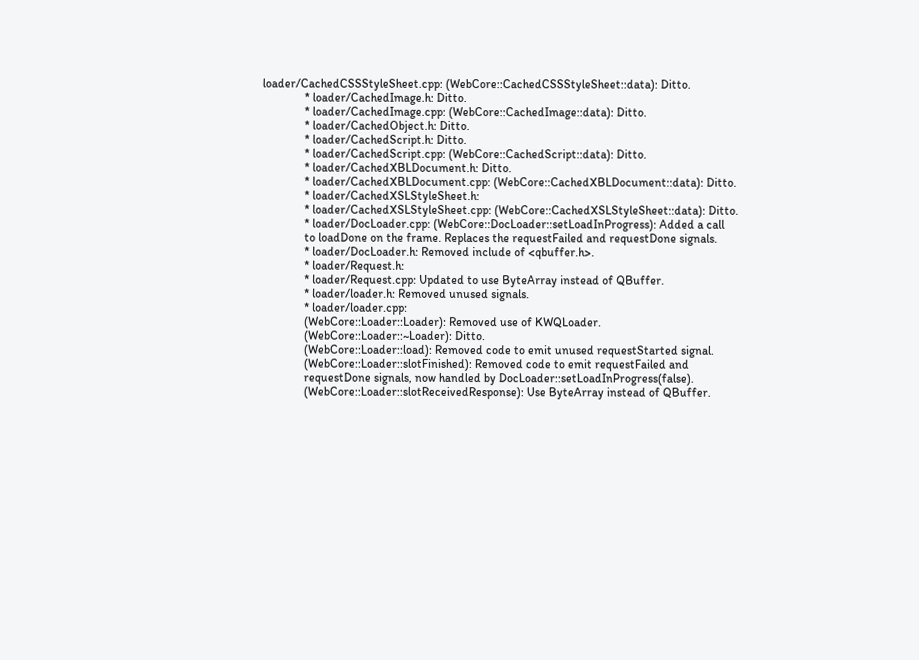loader/CachedCSSStyleSheet.cpp: (WebCore::CachedCSSStyleSheet::data): Ditto.
              * loader/CachedImage.h: Ditto.
              * loader/CachedImage.cpp: (WebCore::CachedImage::data): Ditto.
              * loader/CachedObject.h: Ditto.
              * loader/CachedScript.h: Ditto.
              * loader/CachedScript.cpp: (WebCore::CachedScript::data): Ditto.
              * loader/CachedXBLDocument.h: Ditto.
              * loader/CachedXBLDocument.cpp: (WebCore::CachedXBLDocument::data): Ditto.
              * loader/CachedXSLStyleSheet.h:
              * loader/CachedXSLStyleSheet.cpp: (WebCore::CachedXSLStyleSheet::data): Ditto.
              * loader/DocLoader.cpp: (WebCore::DocLoader::setLoadInProgress): Added a call
              to loadDone on the frame. Replaces the requestFailed and requestDone signals.
              * loader/DocLoader.h: Removed include of <qbuffer.h>.
              * loader/Request.h:
              * loader/Request.cpp: Updated to use ByteArray instead of QBuffer.
              * loader/loader.h: Removed unused signals.
              * loader/loader.cpp:
              (WebCore::Loader::Loader): Removed use of KWQLoader.
              (WebCore::Loader::~Loader): Ditto.
              (WebCore::Loader::load): Removed code to emit unused requestStarted signal.
              (WebCore::Loader::slotFinished): Removed code to emit requestFailed and
              requestDone signals, now handled by DocLoader::setLoadInProgress(false).
              (WebCore::Loader::slotReceivedResponse): Use ByteArray instead of QBuffer.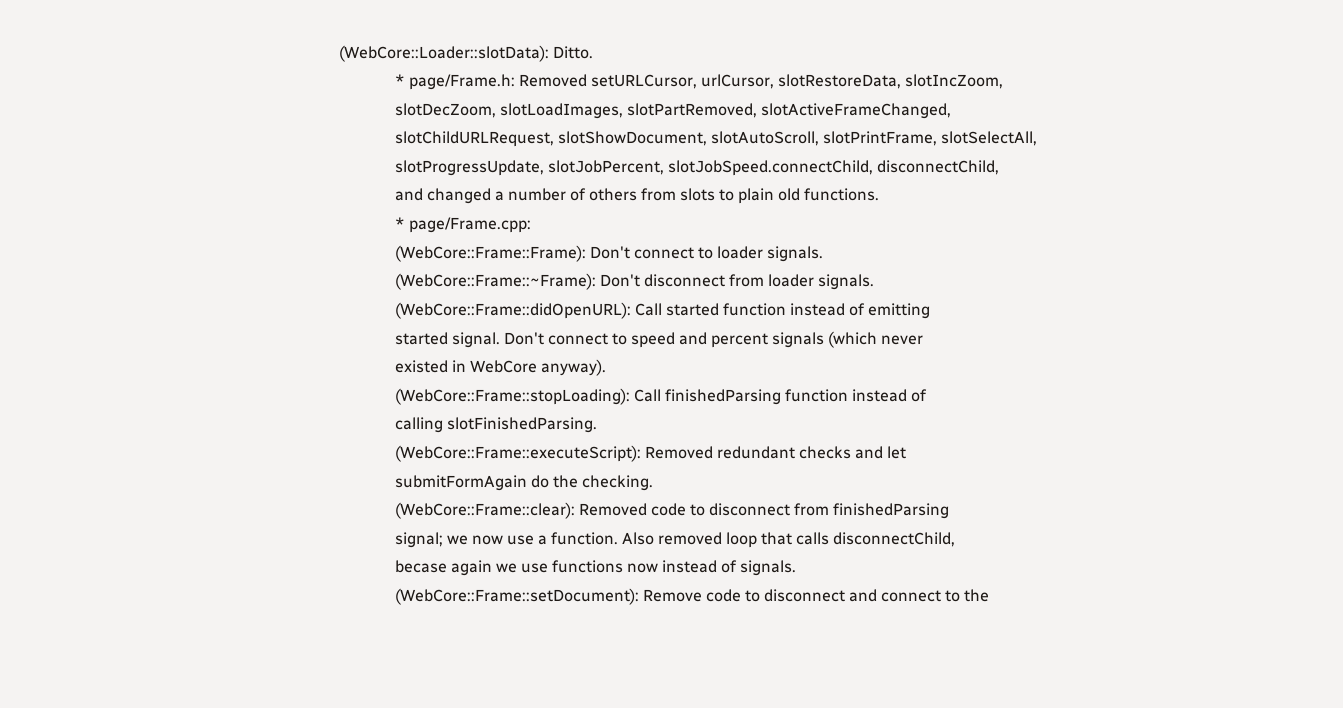(WebCore::Loader::slotData): Ditto.
              * page/Frame.h: Removed setURLCursor, urlCursor, slotRestoreData, slotIncZoom,
              slotDecZoom, slotLoadImages, slotPartRemoved, slotActiveFrameChanged,
              slotChildURLRequest, slotShowDocument, slotAutoScroll, slotPrintFrame, slotSelectAll,
              slotProgressUpdate, slotJobPercent, slotJobSpeed.connectChild, disconnectChild,
              and changed a number of others from slots to plain old functions.
              * page/Frame.cpp:
              (WebCore::Frame::Frame): Don't connect to loader signals.
              (WebCore::Frame::~Frame): Don't disconnect from loader signals.
              (WebCore::Frame::didOpenURL): Call started function instead of emitting
              started signal. Don't connect to speed and percent signals (which never
              existed in WebCore anyway).
              (WebCore::Frame::stopLoading): Call finishedParsing function instead of
              calling slotFinishedParsing.
              (WebCore::Frame::executeScript): Removed redundant checks and let
              submitFormAgain do the checking.
              (WebCore::Frame::clear): Removed code to disconnect from finishedParsing
              signal; we now use a function. Also removed loop that calls disconnectChild,
              becase again we use functions now instead of signals.
              (WebCore::Frame::setDocument): Remove code to disconnect and connect to the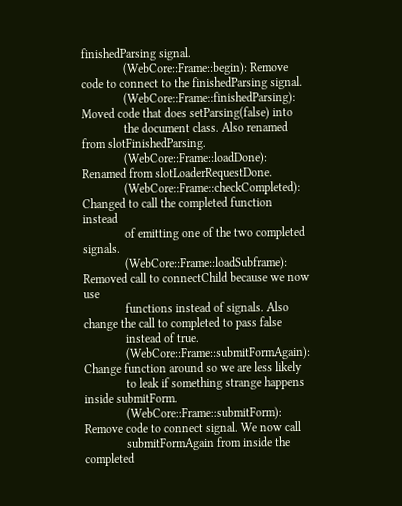finishedParsing signal.
              (WebCore::Frame::begin): Remove code to connect to the finishedParsing signal.
              (WebCore::Frame::finishedParsing): Moved code that does setParsing(false) into
              the document class. Also renamed from slotFinishedParsing.
              (WebCore::Frame::loadDone): Renamed from slotLoaderRequestDone.
              (WebCore::Frame::checkCompleted): Changed to call the completed function instead
              of emitting one of the two completed signals.
              (WebCore::Frame::loadSubframe): Removed call to connectChild because we now use
              functions instead of signals. Also change the call to completed to pass false
              instead of true.
              (WebCore::Frame::submitFormAgain): Change function around so we are less likely
              to leak if something strange happens inside submitForm.
              (WebCore::Frame::submitForm): Remove code to connect signal. We now call
              submitFormAgain from inside the completed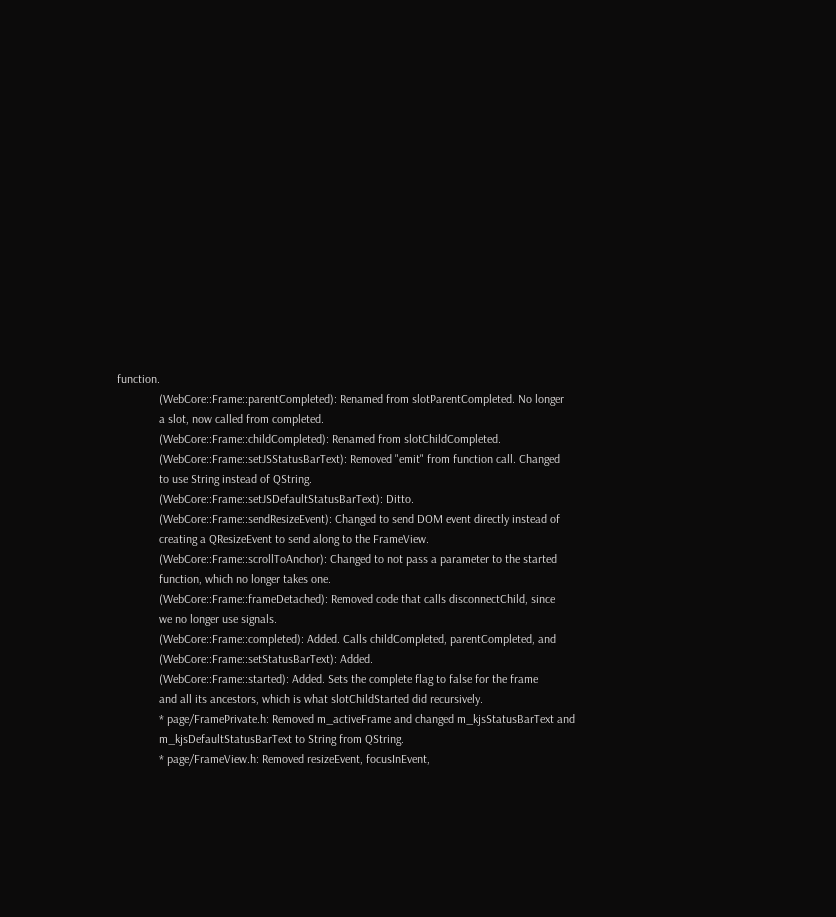function.
              (WebCore::Frame::parentCompleted): Renamed from slotParentCompleted. No longer
              a slot, now called from completed.
              (WebCore::Frame::childCompleted): Renamed from slotChildCompleted.
              (WebCore::Frame::setJSStatusBarText): Removed "emit" from function call. Changed
              to use String instead of QString.
              (WebCore::Frame::setJSDefaultStatusBarText): Ditto.
              (WebCore::Frame::sendResizeEvent): Changed to send DOM event directly instead of
              creating a QResizeEvent to send along to the FrameView.
              (WebCore::Frame::scrollToAnchor): Changed to not pass a parameter to the started
              function, which no longer takes one.
              (WebCore::Frame::frameDetached): Removed code that calls disconnectChild, since
              we no longer use signals.
              (WebCore::Frame::completed): Added. Calls childCompleted, parentCompleted, and
              (WebCore::Frame::setStatusBarText): Added.
              (WebCore::Frame::started): Added. Sets the complete flag to false for the frame
              and all its ancestors, which is what slotChildStarted did recursively.
              * page/FramePrivate.h: Removed m_activeFrame and changed m_kjsStatusBarText and
              m_kjsDefaultStatusBarText to String from QString.
              * page/FrameView.h: Removed resizeEvent, focusInEvent,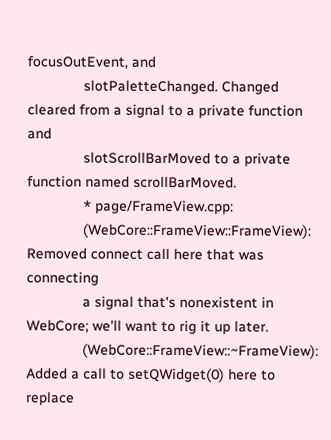focusOutEvent, and
              slotPaletteChanged. Changed cleared from a signal to a private function and
              slotScrollBarMoved to a private function named scrollBarMoved.
              * page/FrameView.cpp:
              (WebCore::FrameView::FrameView): Removed connect call here that was connecting
              a signal that's nonexistent in WebCore; we'll want to rig it up later.
              (WebCore::FrameView::~FrameView): Added a call to setQWidget(0) here to replace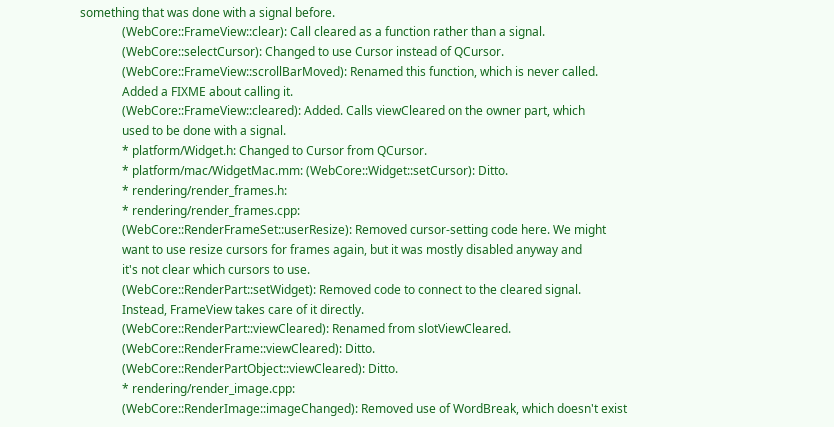something that was done with a signal before.
              (WebCore::FrameView::clear): Call cleared as a function rather than a signal.
              (WebCore::selectCursor): Changed to use Cursor instead of QCursor.
              (WebCore::FrameView::scrollBarMoved): Renamed this function, which is never called.
              Added a FIXME about calling it.
              (WebCore::FrameView::cleared): Added. Calls viewCleared on the owner part, which
              used to be done with a signal.
              * platform/Widget.h: Changed to Cursor from QCursor.
              * platform/mac/WidgetMac.mm: (WebCore::Widget::setCursor): Ditto.
              * rendering/render_frames.h:
              * rendering/render_frames.cpp:
              (WebCore::RenderFrameSet::userResize): Removed cursor-setting code here. We might
              want to use resize cursors for frames again, but it was mostly disabled anyway and
              it's not clear which cursors to use.
              (WebCore::RenderPart::setWidget): Removed code to connect to the cleared signal.
              Instead, FrameView takes care of it directly.
              (WebCore::RenderPart::viewCleared): Renamed from slotViewCleared.
              (WebCore::RenderFrame::viewCleared): Ditto.
              (WebCore::RenderPartObject::viewCleared): Ditto.
              * rendering/render_image.cpp:
              (WebCore::RenderImage::imageChanged): Removed use of WordBreak, which doesn't exist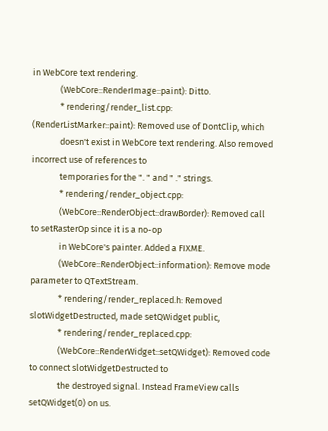in WebCore text rendering.
              (WebCore::RenderImage::paint): Ditto.
              * rendering/render_list.cpp: (RenderListMarker::paint): Removed use of DontClip, which
              doesn't exist in WebCore text rendering. Also removed incorrect use of references to
              temporaries for the ". " and " ." strings.
              * rendering/render_object.cpp:
              (WebCore::RenderObject::drawBorder): Removed call to setRasterOp since it is a no-op
              in WebCore's painter. Added a FIXME.
              (WebCore::RenderObject::information): Remove mode parameter to QTextStream.
              * rendering/render_replaced.h: Removed slotWidgetDestructed, made setQWidget public,
              * rendering/render_replaced.cpp:
              (WebCore::RenderWidget::setQWidget): Removed code to connect slotWidgetDestructed to
              the destroyed signal. Instead FrameView calls setQWidget(0) on us.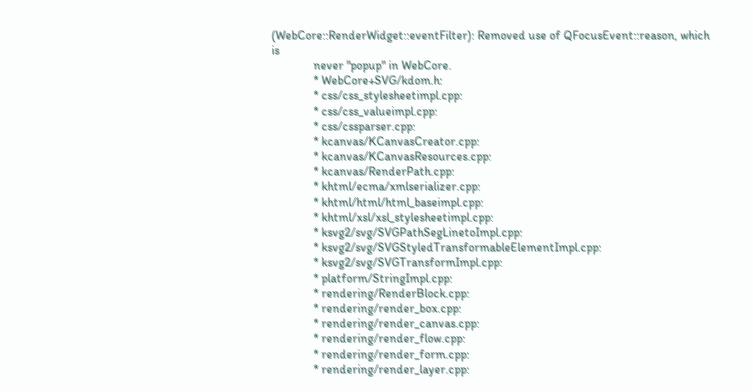(WebCore::RenderWidget::eventFilter): Removed use of QFocusEvent::reason, which is
              never "popup" in WebCore.
              * WebCore+SVG/kdom.h:
              * css/css_stylesheetimpl.cpp:
              * css/css_valueimpl.cpp:
              * css/cssparser.cpp:
              * kcanvas/KCanvasCreator.cpp:
              * kcanvas/KCanvasResources.cpp:
              * kcanvas/RenderPath.cpp:
              * khtml/ecma/xmlserializer.cpp:
              * khtml/html/html_baseimpl.cpp:
              * khtml/xsl/xsl_stylesheetimpl.cpp:
              * ksvg2/svg/SVGPathSegLinetoImpl.cpp:
              * ksvg2/svg/SVGStyledTransformableElementImpl.cpp:
              * ksvg2/svg/SVGTransformImpl.cpp:
              * platform/StringImpl.cpp:
              * rendering/RenderBlock.cpp:
              * rendering/render_box.cpp:
              * rendering/render_canvas.cpp:
              * rendering/render_flow.cpp:
              * rendering/render_form.cpp:
              * rendering/render_layer.cpp: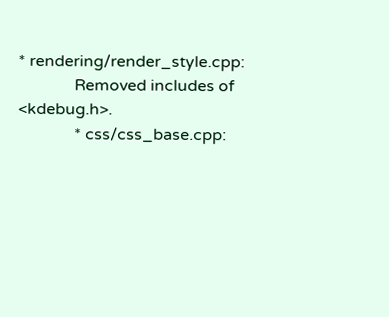* rendering/render_style.cpp:
              Removed includes of <kdebug.h>.
              * css/css_base.cpp: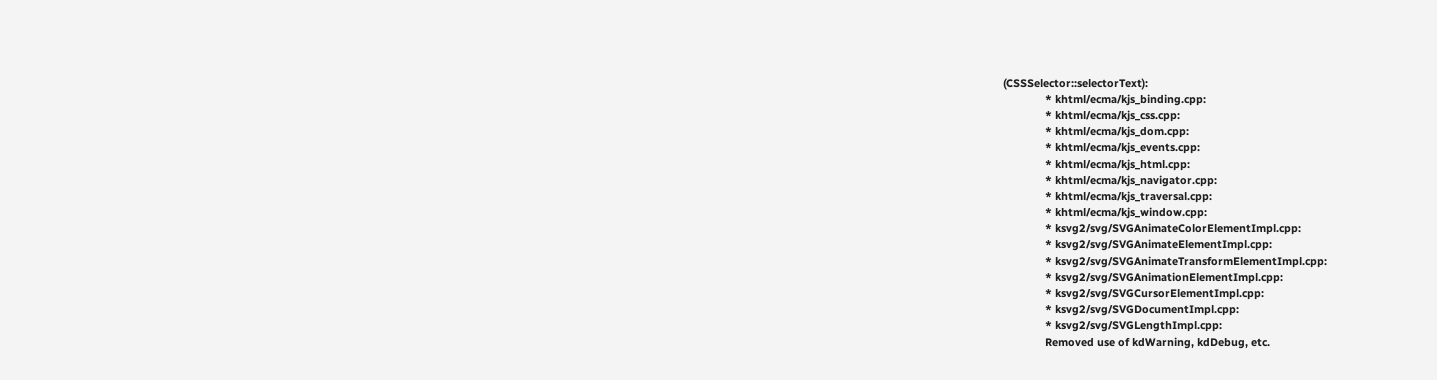(CSSSelector::selectorText):
              * khtml/ecma/kjs_binding.cpp:
              * khtml/ecma/kjs_css.cpp:
              * khtml/ecma/kjs_dom.cpp:
              * khtml/ecma/kjs_events.cpp:
              * khtml/ecma/kjs_html.cpp:
              * khtml/ecma/kjs_navigator.cpp:
              * khtml/ecma/kjs_traversal.cpp:
              * khtml/ecma/kjs_window.cpp:
              * ksvg2/svg/SVGAnimateColorElementImpl.cpp:
              * ksvg2/svg/SVGAnimateElementImpl.cpp:
              * ksvg2/svg/SVGAnimateTransformElementImpl.cpp:
              * ksvg2/svg/SVGAnimationElementImpl.cpp:
              * ksvg2/svg/SVGCursorElementImpl.cpp:
              * ksvg2/svg/SVGDocumentImpl.cpp:
              * ksvg2/svg/SVGLengthImpl.cpp:
              Removed use of kdWarning, kdDebug, etc.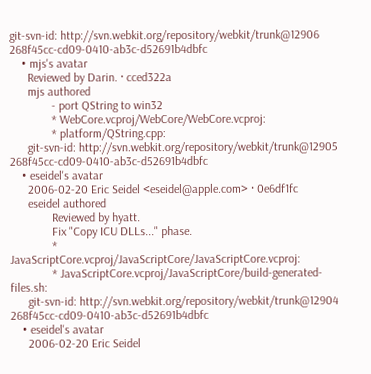git-svn-id: http://svn.webkit.org/repository/webkit/trunk@12906 268f45cc-cd09-0410-ab3c-d52691b4dbfc
    • mjs's avatar
      Reviewed by Darin. · cced322a
      mjs authored
              - port QString to win32
              * WebCore.vcproj/WebCore/WebCore.vcproj:
              * platform/QString.cpp:
      git-svn-id: http://svn.webkit.org/repository/webkit/trunk@12905 268f45cc-cd09-0410-ab3c-d52691b4dbfc
    • eseidel's avatar
      2006-02-20 Eric Seidel <eseidel@apple.com> · 0e6df1fc
      eseidel authored
              Reviewed by hyatt.
              Fix "Copy ICU DLLs..." phase.
              * JavaScriptCore.vcproj/JavaScriptCore/JavaScriptCore.vcproj:
              * JavaScriptCore.vcproj/JavaScriptCore/build-generated-files.sh:
      git-svn-id: http://svn.webkit.org/repository/webkit/trunk@12904 268f45cc-cd09-0410-ab3c-d52691b4dbfc
    • eseidel's avatar
      2006-02-20 Eric Seidel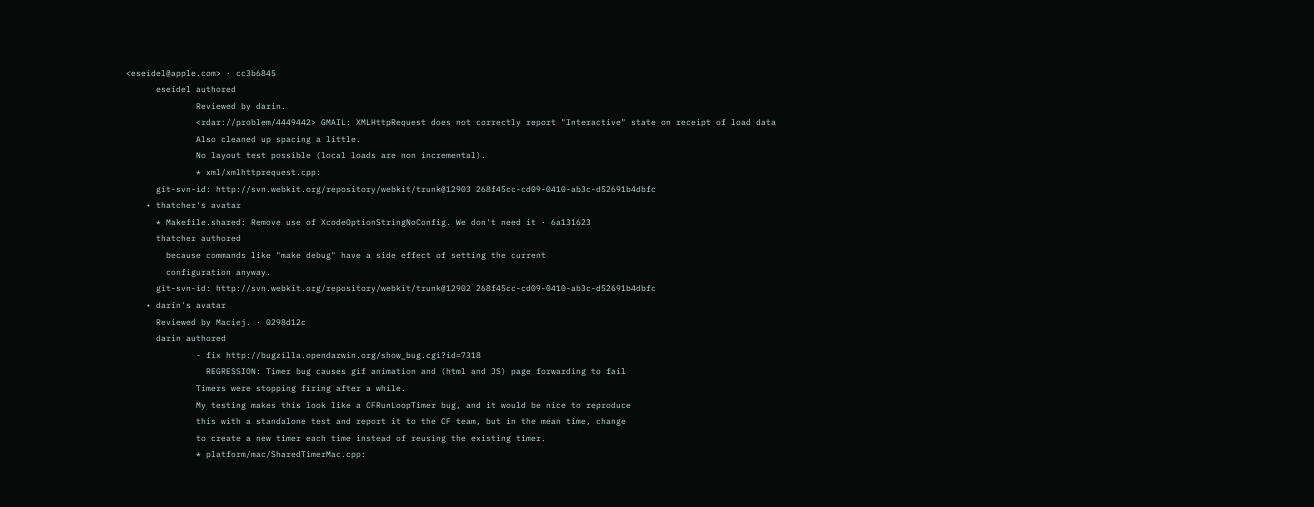<eseidel@apple.com> · cc3b6845
      eseidel authored
              Reviewed by darin.
              <rdar://problem/4449442> GMAIL: XMLHttpRequest does not correctly report "Interactive" state on receipt of load data
              Also cleaned up spacing a little.
              No layout test possible (local loads are non incremental).
              * xml/xmlhttprequest.cpp:
      git-svn-id: http://svn.webkit.org/repository/webkit/trunk@12903 268f45cc-cd09-0410-ab3c-d52691b4dbfc
    • thatcher's avatar
      * Makefile.shared: Remove use of XcodeOptionStringNoConfig. We don't need it · 6a131623
      thatcher authored
        because commands like "make debug" have a side effect of setting the current
        configuration anyway.
      git-svn-id: http://svn.webkit.org/repository/webkit/trunk@12902 268f45cc-cd09-0410-ab3c-d52691b4dbfc
    • darin's avatar
      Reviewed by Maciej. · 0298d12c
      darin authored
              - fix http://bugzilla.opendarwin.org/show_bug.cgi?id=7318
                REGRESSION: Timer bug causes gif animation and (html and JS) page forwarding to fail
              Timers were stopping firing after a while.
              My testing makes this look like a CFRunLoopTimer bug, and it would be nice to reproduce
              this with a standalone test and report it to the CF team, but in the mean time, change
              to create a new timer each time instead of reusing the existing timer.
              * platform/mac/SharedTimerMac.cpp: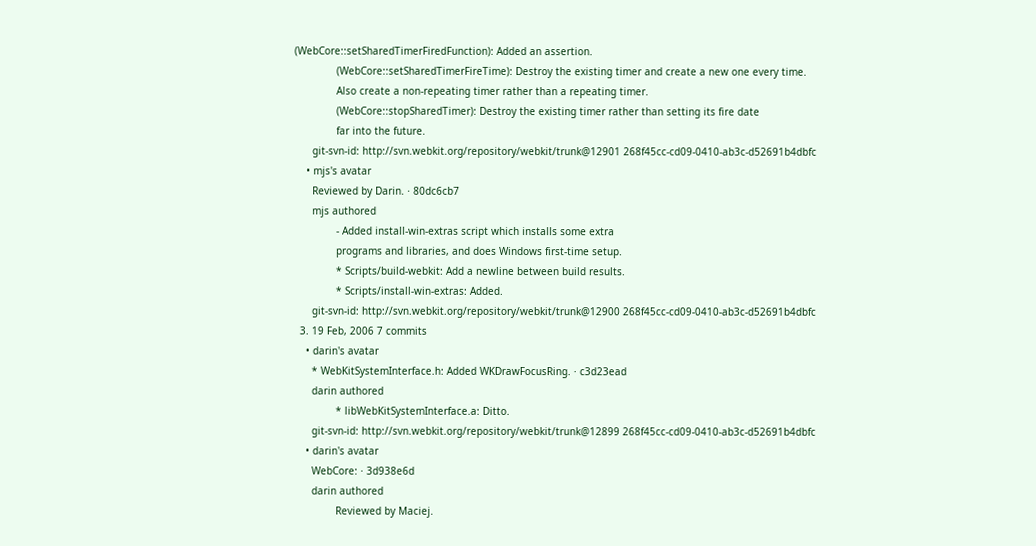(WebCore::setSharedTimerFiredFunction): Added an assertion.
              (WebCore::setSharedTimerFireTime): Destroy the existing timer and create a new one every time.
              Also create a non-repeating timer rather than a repeating timer.
              (WebCore::stopSharedTimer): Destroy the existing timer rather than setting its fire date
              far into the future.
      git-svn-id: http://svn.webkit.org/repository/webkit/trunk@12901 268f45cc-cd09-0410-ab3c-d52691b4dbfc
    • mjs's avatar
      Reviewed by Darin. · 80dc6cb7
      mjs authored
              - Added install-win-extras script which installs some extra
              programs and libraries, and does Windows first-time setup.
              * Scripts/build-webkit: Add a newline between build results.
              * Scripts/install-win-extras: Added.
      git-svn-id: http://svn.webkit.org/repository/webkit/trunk@12900 268f45cc-cd09-0410-ab3c-d52691b4dbfc
  3. 19 Feb, 2006 7 commits
    • darin's avatar
      * WebKitSystemInterface.h: Added WKDrawFocusRing. · c3d23ead
      darin authored
              * libWebKitSystemInterface.a: Ditto.
      git-svn-id: http://svn.webkit.org/repository/webkit/trunk@12899 268f45cc-cd09-0410-ab3c-d52691b4dbfc
    • darin's avatar
      WebCore: · 3d938e6d
      darin authored
              Reviewed by Maciej.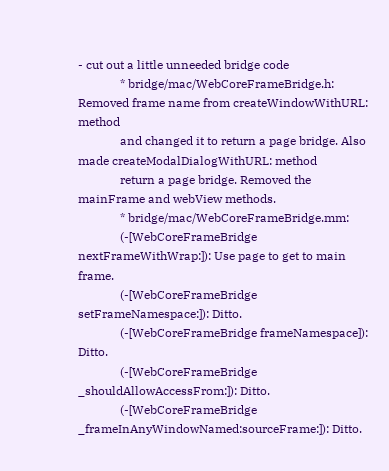- cut out a little unneeded bridge code
              * bridge/mac/WebCoreFrameBridge.h: Removed frame name from createWindowWithURL: method
              and changed it to return a page bridge. Also made createModalDialogWithURL: method
              return a page bridge. Removed the mainFrame and webView methods.
              * bridge/mac/WebCoreFrameBridge.mm:
              (-[WebCoreFrameBridge nextFrameWithWrap:]): Use page to get to main frame.
              (-[WebCoreFrameBridge setFrameNamespace:]): Ditto.
              (-[WebCoreFrameBridge frameNamespace]): Ditto.
              (-[WebCoreFrameBridge _shouldAllowAccessFrom:]): Ditto.
              (-[WebCoreFrameBridge _frameInAnyWindowNamed:sourceFrame:]): Ditto.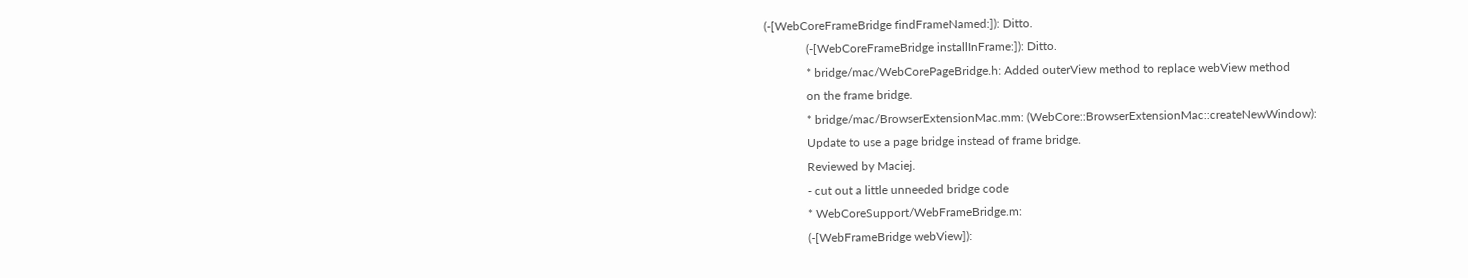(-[WebCoreFrameBridge findFrameNamed:]): Ditto.
              (-[WebCoreFrameBridge installInFrame:]): Ditto.
              * bridge/mac/WebCorePageBridge.h: Added outerView method to replace webView method
              on the frame bridge.
              * bridge/mac/BrowserExtensionMac.mm: (WebCore::BrowserExtensionMac::createNewWindow):
              Update to use a page bridge instead of frame bridge.
              Reviewed by Maciej.
              - cut out a little unneeded bridge code
              * WebCoreSupport/WebFrameBridge.m:
              (-[WebFrameBridge webView]):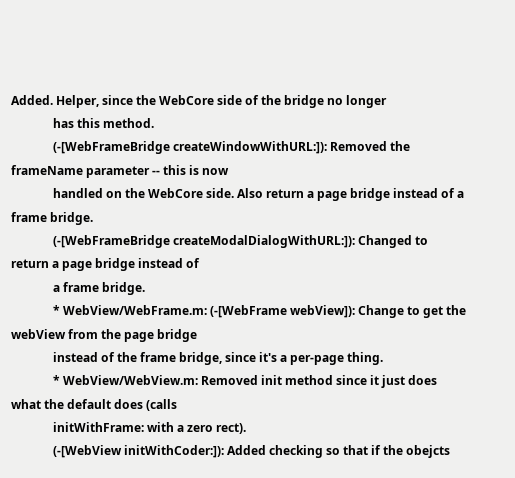Added. Helper, since the WebCore side of the bridge no longer
              has this method.
              (-[WebFrameBridge createWindowWithURL:]): Removed the frameName parameter -- this is now
              handled on the WebCore side. Also return a page bridge instead of a frame bridge.
              (-[WebFrameBridge createModalDialogWithURL:]): Changed to return a page bridge instead of
              a frame bridge.
              * WebView/WebFrame.m: (-[WebFrame webView]): Change to get the webView from the page bridge
              instead of the frame bridge, since it's a per-page thing.
              * WebView/WebView.m: Removed init method since it just does what the default does (calls
              initWithFrame: with a zero rect).
              (-[WebView initWithCoder:]): Added checking so that if the obejcts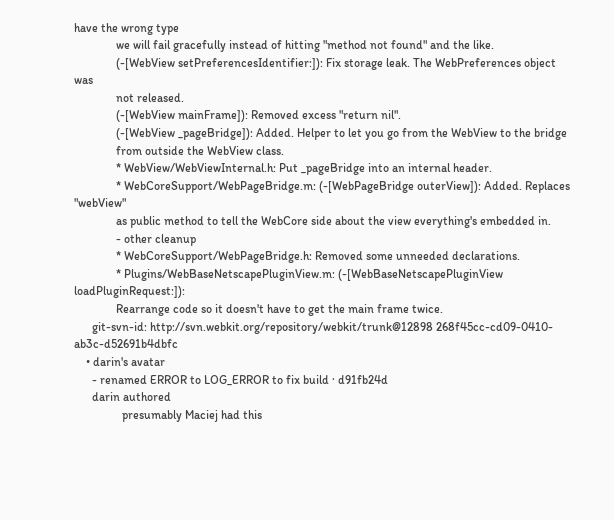have the wrong type
              we will fail gracefully instead of hitting "method not found" and the like.
              (-[WebView setPreferencesIdentifier:]): Fix storage leak. The WebPreferences object was
              not released.
              (-[WebView mainFrame]): Removed excess "return nil".
              (-[WebView _pageBridge]): Added. Helper to let you go from the WebView to the bridge
              from outside the WebView class.
              * WebView/WebViewInternal.h: Put _pageBridge into an internal header.
              * WebCoreSupport/WebPageBridge.m: (-[WebPageBridge outerView]): Added. Replaces "webView"
              as public method to tell the WebCore side about the view everything's embedded in.
              - other cleanup
              * WebCoreSupport/WebPageBridge.h: Removed some unneeded declarations.
              * Plugins/WebBaseNetscapePluginView.m: (-[WebBaseNetscapePluginView loadPluginRequest:]):
              Rearrange code so it doesn't have to get the main frame twice.
      git-svn-id: http://svn.webkit.org/repository/webkit/trunk@12898 268f45cc-cd09-0410-ab3c-d52691b4dbfc
    • darin's avatar
      - renamed ERROR to LOG_ERROR to fix build · d91fb24d
      darin authored
                presumably Maciej had this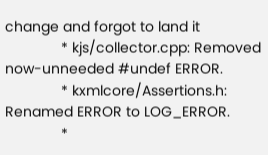change and forgot to land it
              * kjs/collector.cpp: Removed now-unneeded #undef ERROR.
              * kxmlcore/Assertions.h: Renamed ERROR to LOG_ERROR.
              *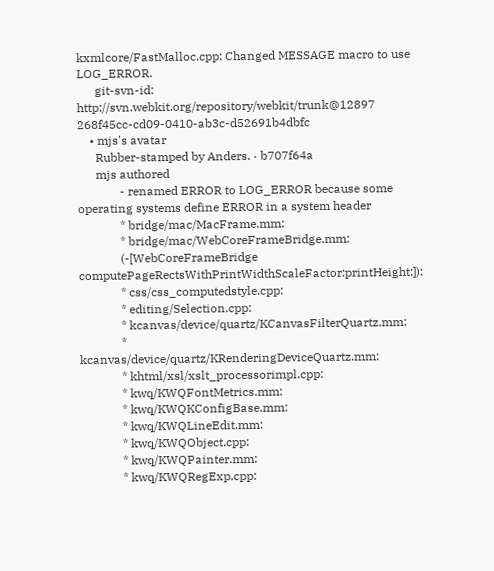kxmlcore/FastMalloc.cpp: Changed MESSAGE macro to use LOG_ERROR.
      git-svn-id: http://svn.webkit.org/repository/webkit/trunk@12897 268f45cc-cd09-0410-ab3c-d52691b4dbfc
    • mjs's avatar
      Rubber-stamped by Anders. · b707f64a
      mjs authored
              - renamed ERROR to LOG_ERROR because some operating systems define ERROR in a system header
              * bridge/mac/MacFrame.mm:
              * bridge/mac/WebCoreFrameBridge.mm:
              (-[WebCoreFrameBridge computePageRectsWithPrintWidthScaleFactor:printHeight:]):
              * css/css_computedstyle.cpp:
              * editing/Selection.cpp:
              * kcanvas/device/quartz/KCanvasFilterQuartz.mm:
              * kcanvas/device/quartz/KRenderingDeviceQuartz.mm:
              * khtml/xsl/xslt_processorimpl.cpp:
              * kwq/KWQFontMetrics.mm:
              * kwq/KWQKConfigBase.mm:
              * kwq/KWQLineEdit.mm:
              * kwq/KWQObject.cpp:
              * kwq/KWQPainter.mm:
              * kwq/KWQRegExp.cpp: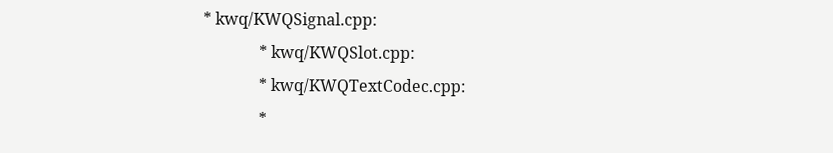* kwq/KWQSignal.cpp:
              * kwq/KWQSlot.cpp:
              * kwq/KWQTextCodec.cpp:
              *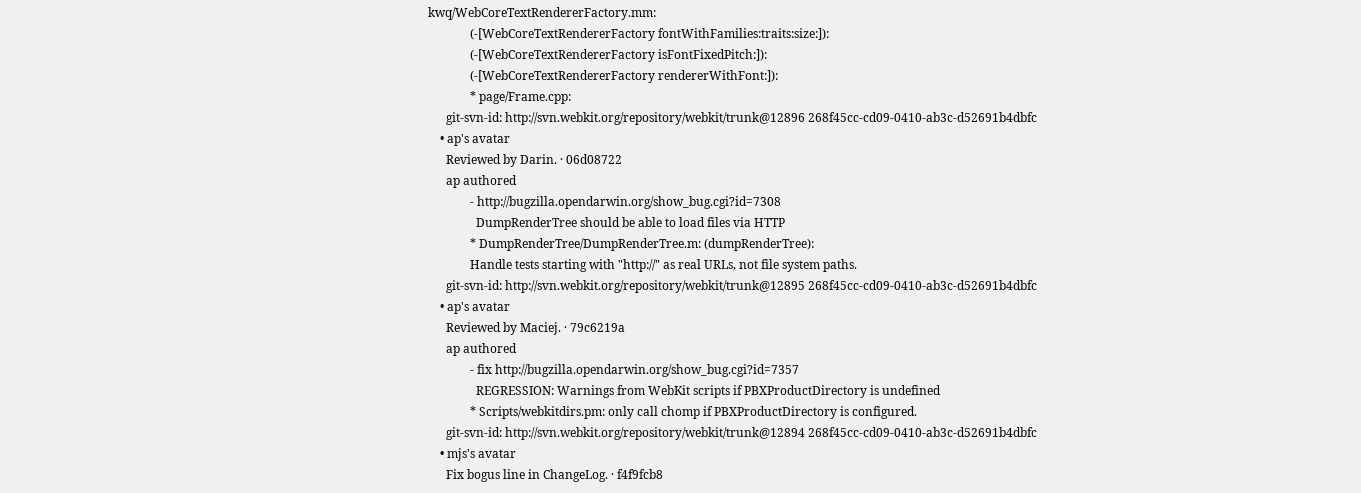kwq/WebCoreTextRendererFactory.mm:
              (-[WebCoreTextRendererFactory fontWithFamilies:traits:size:]):
              (-[WebCoreTextRendererFactory isFontFixedPitch:]):
              (-[WebCoreTextRendererFactory rendererWithFont:]):
              * page/Frame.cpp:
      git-svn-id: http://svn.webkit.org/repository/webkit/trunk@12896 268f45cc-cd09-0410-ab3c-d52691b4dbfc
    • ap's avatar
      Reviewed by Darin. · 06d08722
      ap authored
              - http://bugzilla.opendarwin.org/show_bug.cgi?id=7308
                DumpRenderTree should be able to load files via HTTP
              * DumpRenderTree/DumpRenderTree.m: (dumpRenderTree):
              Handle tests starting with "http://" as real URLs, not file system paths.
      git-svn-id: http://svn.webkit.org/repository/webkit/trunk@12895 268f45cc-cd09-0410-ab3c-d52691b4dbfc
    • ap's avatar
      Reviewed by Maciej. · 79c6219a
      ap authored
              - fix http://bugzilla.opendarwin.org/show_bug.cgi?id=7357
                REGRESSION: Warnings from WebKit scripts if PBXProductDirectory is undefined
              * Scripts/webkitdirs.pm: only call chomp if PBXProductDirectory is configured.
      git-svn-id: http://svn.webkit.org/repository/webkit/trunk@12894 268f45cc-cd09-0410-ab3c-d52691b4dbfc
    • mjs's avatar
      Fix bogus line in ChangeLog. · f4f9fcb8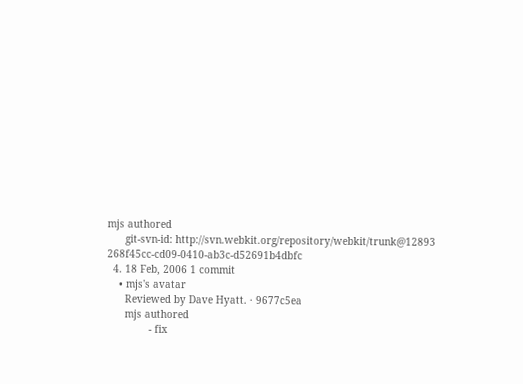mjs authored
      git-svn-id: http://svn.webkit.org/repository/webkit/trunk@12893 268f45cc-cd09-0410-ab3c-d52691b4dbfc
  4. 18 Feb, 2006 1 commit
    • mjs's avatar
      Reviewed by Dave Hyatt. · 9677c5ea
      mjs authored
              - fix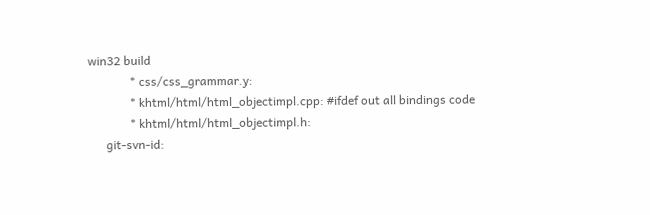win32 build
              * css/css_grammar.y:
              * khtml/html/html_objectimpl.cpp: #ifdef out all bindings code
              * khtml/html/html_objectimpl.h:
      git-svn-id: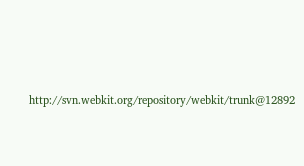http://svn.webkit.org/repository/webkit/trunk@12892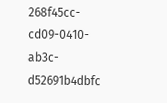268f45cc-cd09-0410-ab3c-d52691b4dbfc